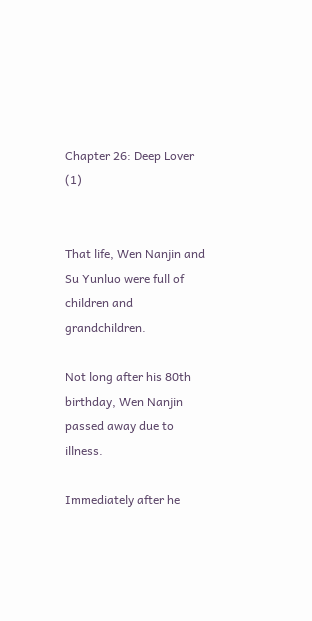Chapter 26: Deep Lover (1)


That life, Wen Nanjin and Su Yunluo were full of children and grandchildren.

Not long after his 80th birthday, Wen Nanjin passed away due to illness.

Immediately after he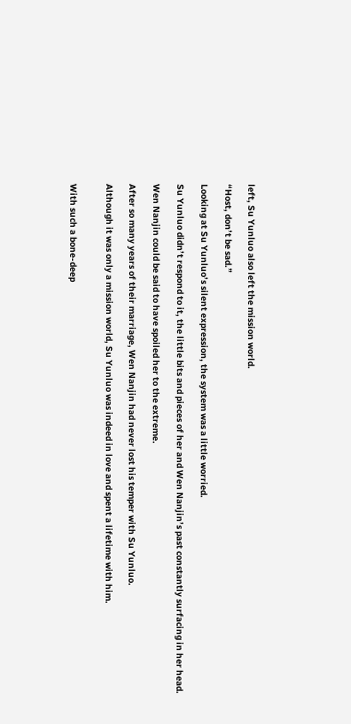left, Su Yunluo also left the mission world.

“Host, don’t be sad.”

Looking at Su Yunluo’s silent expression, the system was a little worried.

Su Yunluo didn’t respond to it, the little bits and pieces of her and Wen Nanjin’s past constantly surfacing in her head.

Wen Nanjin could be said to have spoiled her to the extreme.

After so many years of their marriage, Wen Nanjin had never lost his temper with Su Yunluo.

Although it was only a mission world, Su Yunluo was indeed in love and spent a lifetime with him.


With such a bone-deep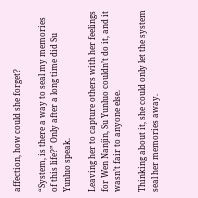affection, how could she forget?

“System, is there a way to seal my memories of this life?” Only after a long time did Su Yunluo speak.

Leaving her to capture others with her feelings for Wen Nanjin, Su Yunluo couldn’t do it, and it wasn’t fair to anyone else.

Thinking about it, she could only let the system seal her memories away.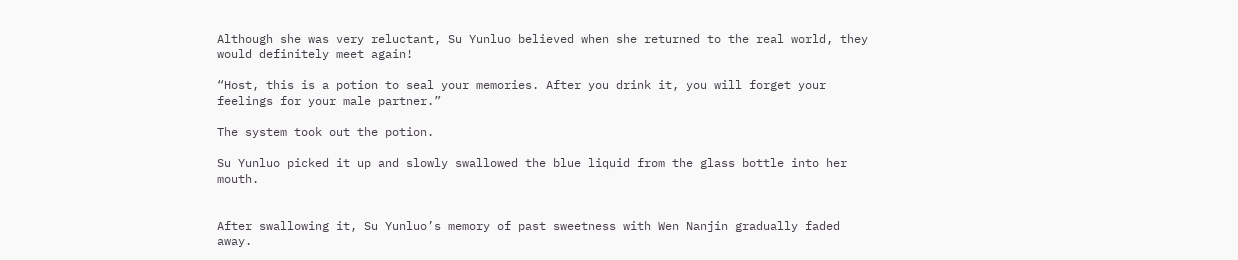Although she was very reluctant, Su Yunluo believed when she returned to the real world, they would definitely meet again!

“Host, this is a potion to seal your memories. After you drink it, you will forget your feelings for your male partner.”

The system took out the potion.

Su Yunluo picked it up and slowly swallowed the blue liquid from the glass bottle into her mouth.


After swallowing it, Su Yunluo’s memory of past sweetness with Wen Nanjin gradually faded away.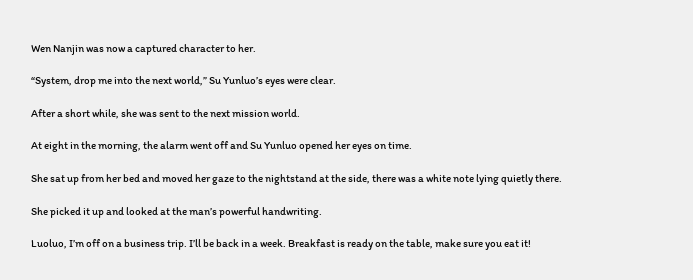Wen Nanjin was now a captured character to her.

“System, drop me into the next world,” Su Yunluo’s eyes were clear.

After a short while, she was sent to the next mission world.

At eight in the morning, the alarm went off and Su Yunluo opened her eyes on time.

She sat up from her bed and moved her gaze to the nightstand at the side, there was a white note lying quietly there.

She picked it up and looked at the man’s powerful handwriting.

Luoluo, I’m off on a business trip. I’ll be back in a week. Breakfast is ready on the table, make sure you eat it!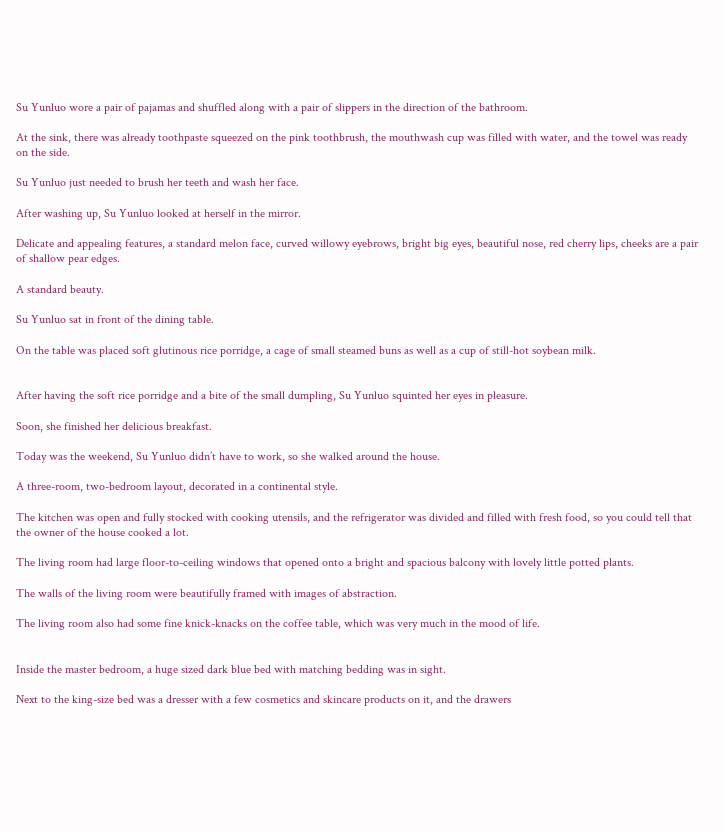Su Yunluo wore a pair of pajamas and shuffled along with a pair of slippers in the direction of the bathroom.

At the sink, there was already toothpaste squeezed on the pink toothbrush, the mouthwash cup was filled with water, and the towel was ready on the side.

Su Yunluo just needed to brush her teeth and wash her face.

After washing up, Su Yunluo looked at herself in the mirror.

Delicate and appealing features, a standard melon face, curved willowy eyebrows, bright big eyes, beautiful nose, red cherry lips, cheeks are a pair of shallow pear edges.

A standard beauty.

Su Yunluo sat in front of the dining table.

On the table was placed soft glutinous rice porridge, a cage of small steamed buns as well as a cup of still-hot soybean milk.


After having the soft rice porridge and a bite of the small dumpling, Su Yunluo squinted her eyes in pleasure.

Soon, she finished her delicious breakfast.

Today was the weekend, Su Yunluo didn’t have to work, so she walked around the house.

A three-room, two-bedroom layout, decorated in a continental style.

The kitchen was open and fully stocked with cooking utensils, and the refrigerator was divided and filled with fresh food, so you could tell that the owner of the house cooked a lot.

The living room had large floor-to-ceiling windows that opened onto a bright and spacious balcony with lovely little potted plants.

The walls of the living room were beautifully framed with images of abstraction.

The living room also had some fine knick-knacks on the coffee table, which was very much in the mood of life.


Inside the master bedroom, a huge sized dark blue bed with matching bedding was in sight.

Next to the king-size bed was a dresser with a few cosmetics and skincare products on it, and the drawers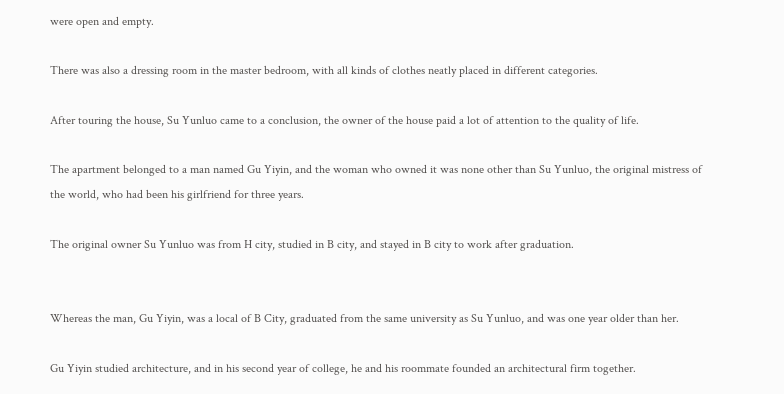were open and empty.

There was also a dressing room in the master bedroom, with all kinds of clothes neatly placed in different categories.

After touring the house, Su Yunluo came to a conclusion, the owner of the house paid a lot of attention to the quality of life.

The apartment belonged to a man named Gu Yiyin, and the woman who owned it was none other than Su Yunluo, the original mistress of the world, who had been his girlfriend for three years.

The original owner Su Yunluo was from H city, studied in B city, and stayed in B city to work after graduation.


Whereas the man, Gu Yiyin, was a local of B City, graduated from the same university as Su Yunluo, and was one year older than her.

Gu Yiyin studied architecture, and in his second year of college, he and his roommate founded an architectural firm together.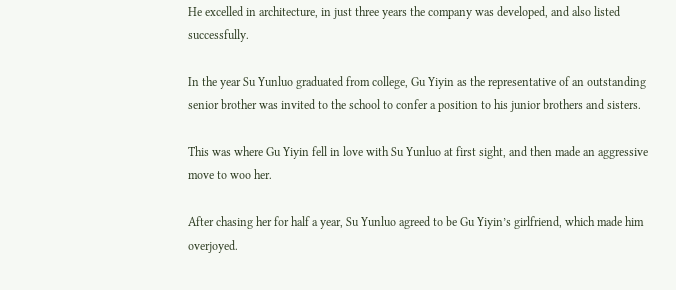He excelled in architecture, in just three years the company was developed, and also listed successfully.

In the year Su Yunluo graduated from college, Gu Yiyin as the representative of an outstanding senior brother was invited to the school to confer a position to his junior brothers and sisters.

This was where Gu Yiyin fell in love with Su Yunluo at first sight, and then made an aggressive move to woo her.

After chasing her for half a year, Su Yunluo agreed to be Gu Yiyin’s girlfriend, which made him overjoyed.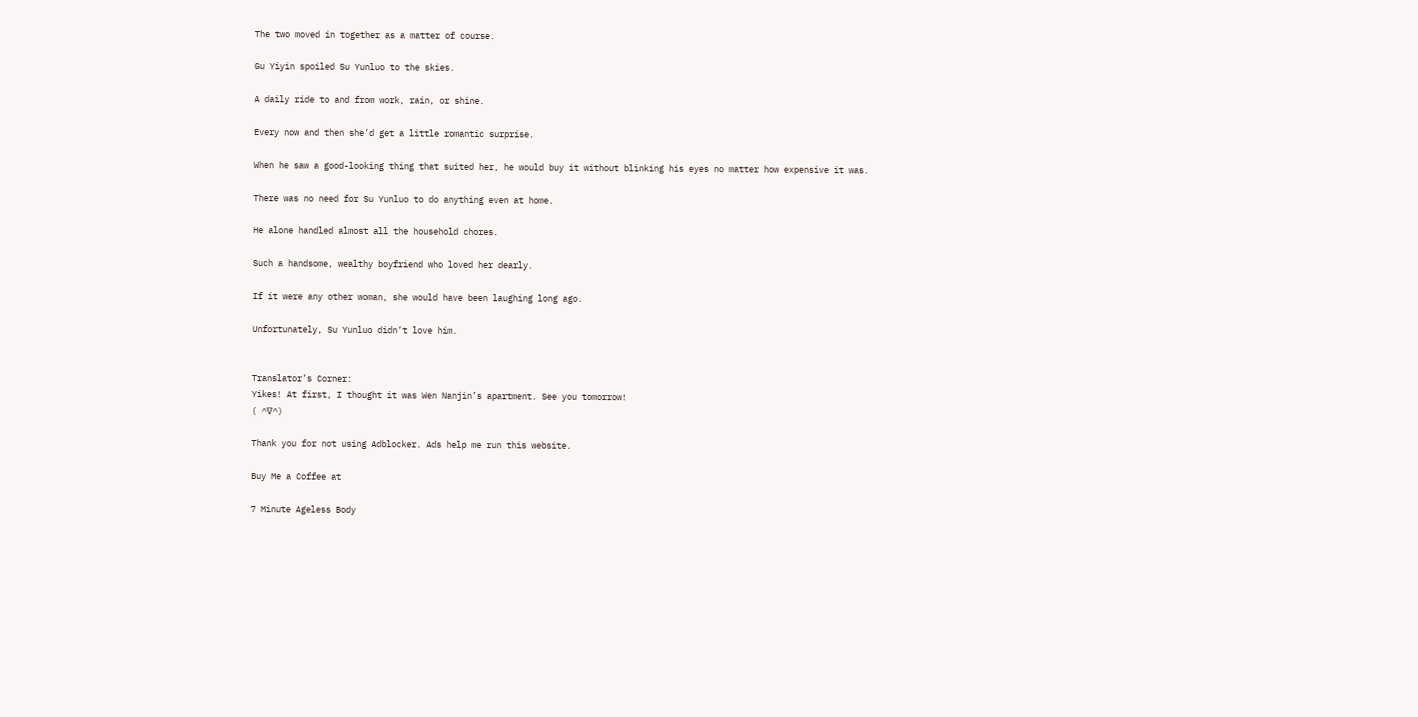The two moved in together as a matter of course.

Gu Yiyin spoiled Su Yunluo to the skies.

A daily ride to and from work, rain, or shine.

Every now and then she’d get a little romantic surprise.

When he saw a good-looking thing that suited her, he would buy it without blinking his eyes no matter how expensive it was.

There was no need for Su Yunluo to do anything even at home.

He alone handled almost all the household chores.

Such a handsome, wealthy boyfriend who loved her dearly.

If it were any other woman, she would have been laughing long ago.

Unfortunately, Su Yunluo didn’t love him.


Translator’s Corner:
Yikes! At first, I thought it was Wen Nanjin’s apartment. See you tomorrow!
( ^∇^)

Thank you for not using Adblocker. Ads help me run this website.

Buy Me a Coffee at

7 Minute Ageless Body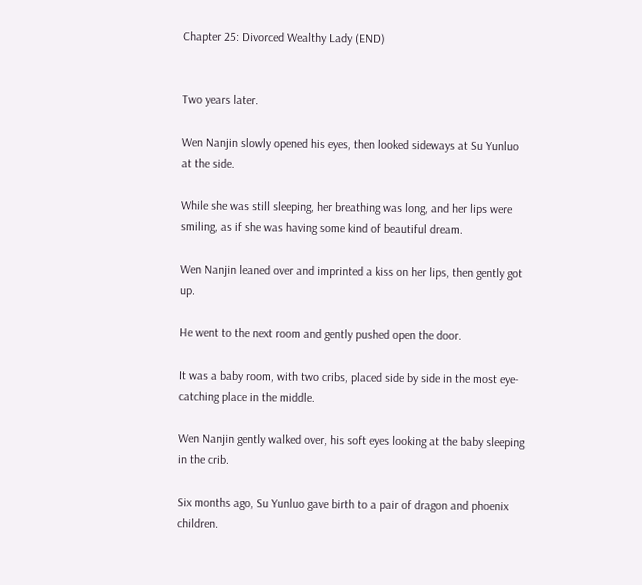Chapter 25: Divorced Wealthy Lady (END)


Two years later.

Wen Nanjin slowly opened his eyes, then looked sideways at Su Yunluo at the side.

While she was still sleeping, her breathing was long, and her lips were smiling, as if she was having some kind of beautiful dream.

Wen Nanjin leaned over and imprinted a kiss on her lips, then gently got up.

He went to the next room and gently pushed open the door.

It was a baby room, with two cribs, placed side by side in the most eye-catching place in the middle.

Wen Nanjin gently walked over, his soft eyes looking at the baby sleeping in the crib.

Six months ago, Su Yunluo gave birth to a pair of dragon and phoenix children.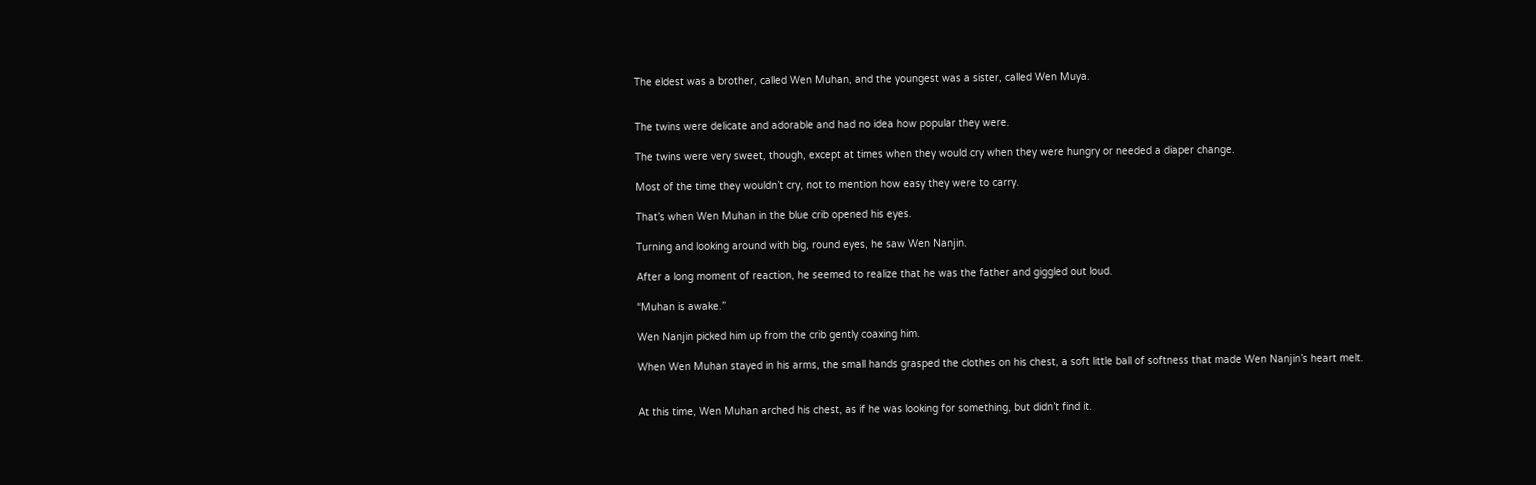The eldest was a brother, called Wen Muhan, and the youngest was a sister, called Wen Muya.


The twins were delicate and adorable and had no idea how popular they were.

The twins were very sweet, though, except at times when they would cry when they were hungry or needed a diaper change.

Most of the time they wouldn’t cry, not to mention how easy they were to carry.

That’s when Wen Muhan in the blue crib opened his eyes.

Turning and looking around with big, round eyes, he saw Wen Nanjin.

After a long moment of reaction, he seemed to realize that he was the father and giggled out loud.

“Muhan is awake.”

Wen Nanjin picked him up from the crib gently coaxing him.

When Wen Muhan stayed in his arms, the small hands grasped the clothes on his chest, a soft little ball of softness that made Wen Nanjin’s heart melt.


At this time, Wen Muhan arched his chest, as if he was looking for something, but didn’t find it.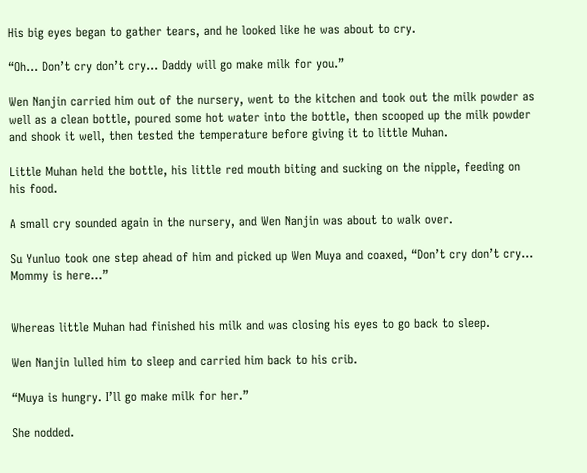His big eyes began to gather tears, and he looked like he was about to cry.

“Oh… Don’t cry don’t cry… Daddy will go make milk for you.”

Wen Nanjin carried him out of the nursery, went to the kitchen and took out the milk powder as well as a clean bottle, poured some hot water into the bottle, then scooped up the milk powder and shook it well, then tested the temperature before giving it to little Muhan.

Little Muhan held the bottle, his little red mouth biting and sucking on the nipple, feeding on his food.

A small cry sounded again in the nursery, and Wen Nanjin was about to walk over.

Su Yunluo took one step ahead of him and picked up Wen Muya and coaxed, “Don’t cry don’t cry… Mommy is here…”


Whereas little Muhan had finished his milk and was closing his eyes to go back to sleep.

Wen Nanjin lulled him to sleep and carried him back to his crib.

“Muya is hungry. I’ll go make milk for her.”

She nodded.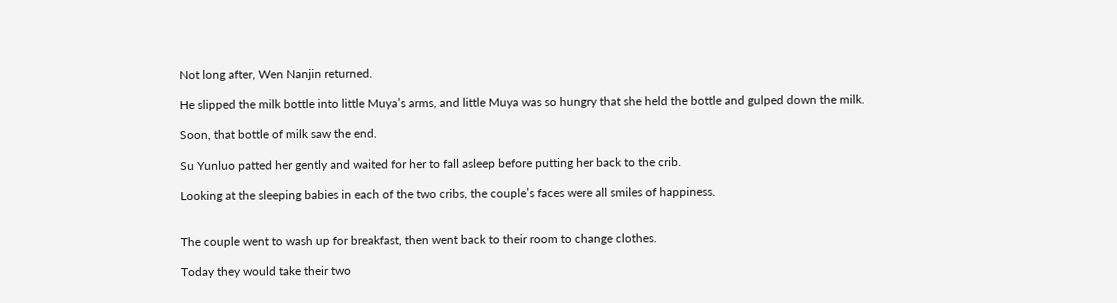Not long after, Wen Nanjin returned.

He slipped the milk bottle into little Muya’s arms, and little Muya was so hungry that she held the bottle and gulped down the milk.

Soon, that bottle of milk saw the end.

Su Yunluo patted her gently and waited for her to fall asleep before putting her back to the crib.

Looking at the sleeping babies in each of the two cribs, the couple’s faces were all smiles of happiness.


The couple went to wash up for breakfast, then went back to their room to change clothes.

Today they would take their two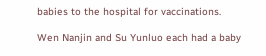babies to the hospital for vaccinations.

Wen Nanjin and Su Yunluo each had a baby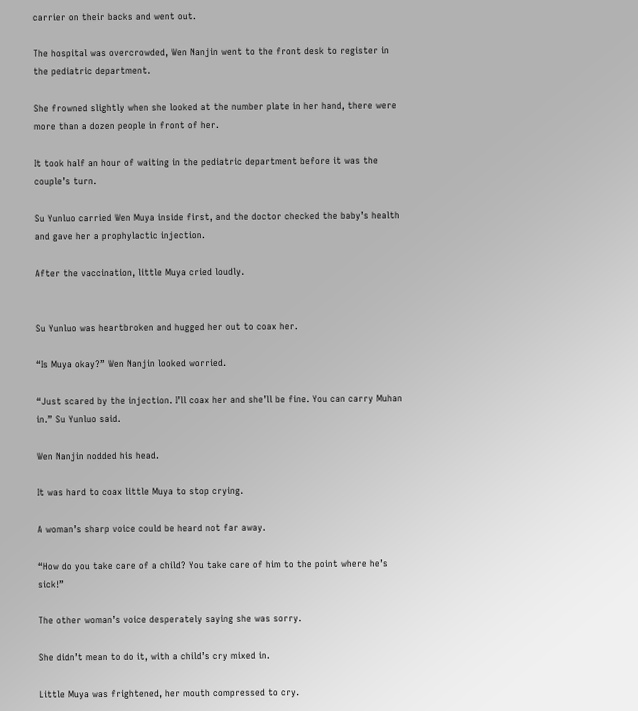carrier on their backs and went out.

The hospital was overcrowded, Wen Nanjin went to the front desk to register in the pediatric department.

She frowned slightly when she looked at the number plate in her hand, there were more than a dozen people in front of her.

It took half an hour of waiting in the pediatric department before it was the couple’s turn.

Su Yunluo carried Wen Muya inside first, and the doctor checked the baby’s health and gave her a prophylactic injection.

After the vaccination, little Muya cried loudly.


Su Yunluo was heartbroken and hugged her out to coax her.

“Is Muya okay?” Wen Nanjin looked worried.

“Just scared by the injection. I’ll coax her and she’ll be fine. You can carry Muhan in.” Su Yunluo said.

Wen Nanjin nodded his head.

It was hard to coax little Muya to stop crying.

A woman’s sharp voice could be heard not far away.

“How do you take care of a child? You take care of him to the point where he’s sick!”

The other woman’s voice desperately saying she was sorry.

She didn’t mean to do it, with a child’s cry mixed in.

Little Muya was frightened, her mouth compressed to cry.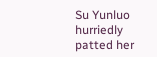Su Yunluo hurriedly patted her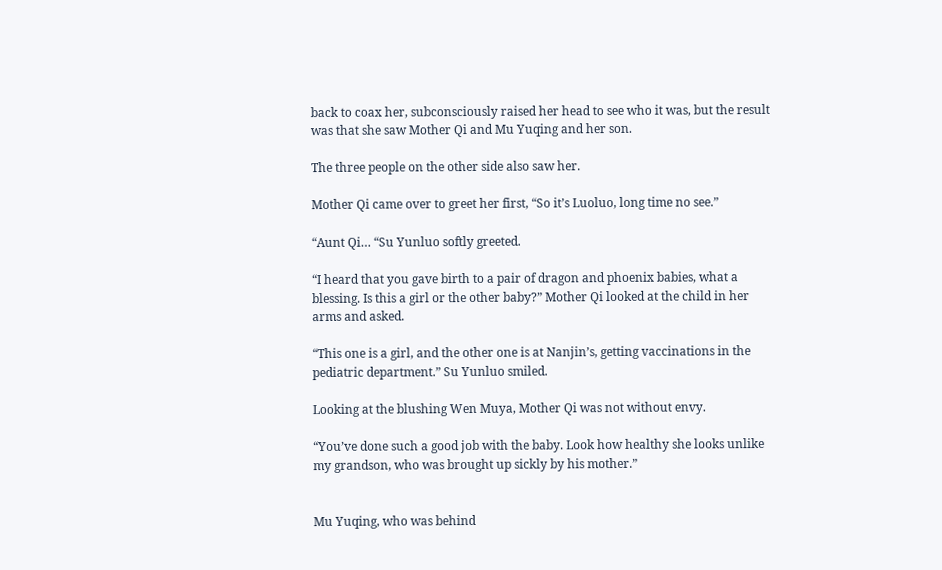back to coax her, subconsciously raised her head to see who it was, but the result was that she saw Mother Qi and Mu Yuqing and her son.

The three people on the other side also saw her.

Mother Qi came over to greet her first, “So it’s Luoluo, long time no see.”

“Aunt Qi… “Su Yunluo softly greeted.

“I heard that you gave birth to a pair of dragon and phoenix babies, what a blessing. Is this a girl or the other baby?” Mother Qi looked at the child in her arms and asked.

“This one is a girl, and the other one is at Nanjin’s, getting vaccinations in the pediatric department.” Su Yunluo smiled.

Looking at the blushing Wen Muya, Mother Qi was not without envy.

“You’ve done such a good job with the baby. Look how healthy she looks unlike my grandson, who was brought up sickly by his mother.”


Mu Yuqing, who was behind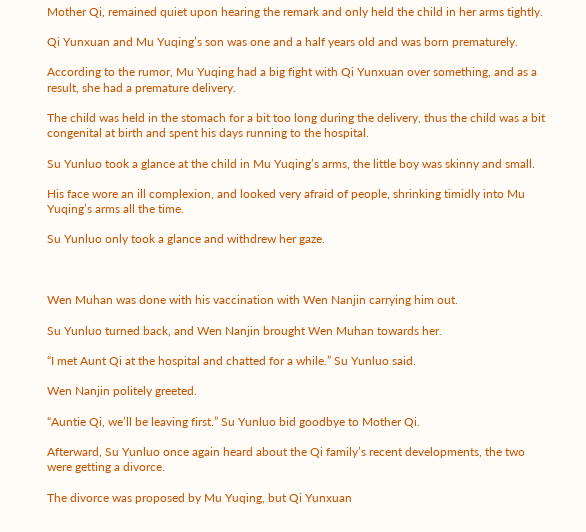Mother Qi, remained quiet upon hearing the remark and only held the child in her arms tightly.

Qi Yunxuan and Mu Yuqing’s son was one and a half years old and was born prematurely.

According to the rumor, Mu Yuqing had a big fight with Qi Yunxuan over something, and as a result, she had a premature delivery.

The child was held in the stomach for a bit too long during the delivery, thus the child was a bit congenital at birth and spent his days running to the hospital.

Su Yunluo took a glance at the child in Mu Yuqing’s arms, the little boy was skinny and small.

His face wore an ill complexion, and looked very afraid of people, shrinking timidly into Mu Yuqing’s arms all the time.

Su Yunluo only took a glance and withdrew her gaze.



Wen Muhan was done with his vaccination with Wen Nanjin carrying him out.

Su Yunluo turned back, and Wen Nanjin brought Wen Muhan towards her.

“I met Aunt Qi at the hospital and chatted for a while.” Su Yunluo said.

Wen Nanjin politely greeted.

“Auntie Qi, we’ll be leaving first.” Su Yunluo bid goodbye to Mother Qi.

Afterward, Su Yunluo once again heard about the Qi family’s recent developments, the two were getting a divorce.

The divorce was proposed by Mu Yuqing, but Qi Yunxuan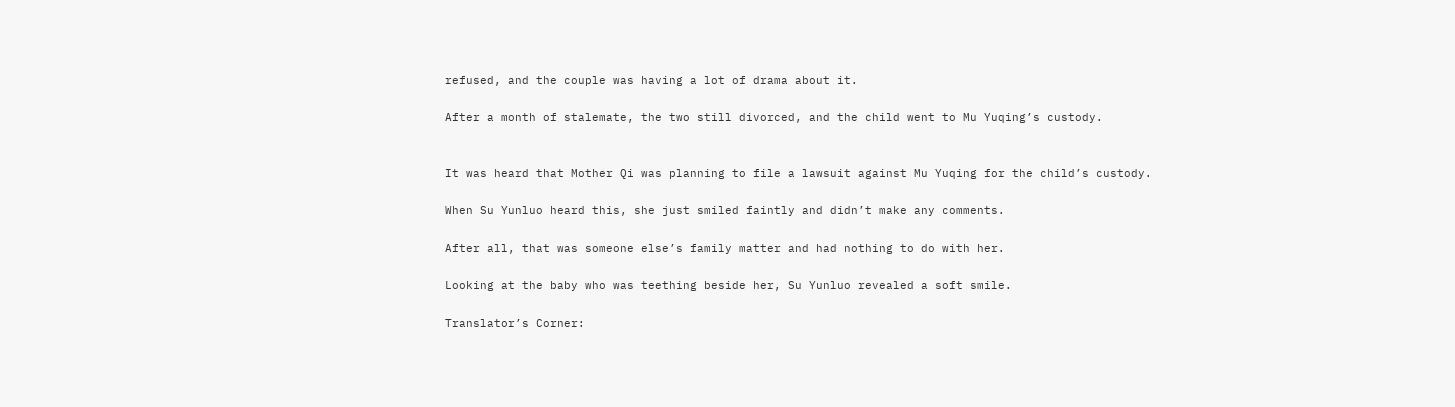refused, and the couple was having a lot of drama about it.

After a month of stalemate, the two still divorced, and the child went to Mu Yuqing’s custody.


It was heard that Mother Qi was planning to file a lawsuit against Mu Yuqing for the child’s custody.

When Su Yunluo heard this, she just smiled faintly and didn’t make any comments.

After all, that was someone else’s family matter and had nothing to do with her.

Looking at the baby who was teething beside her, Su Yunluo revealed a soft smile.

Translator’s Corner: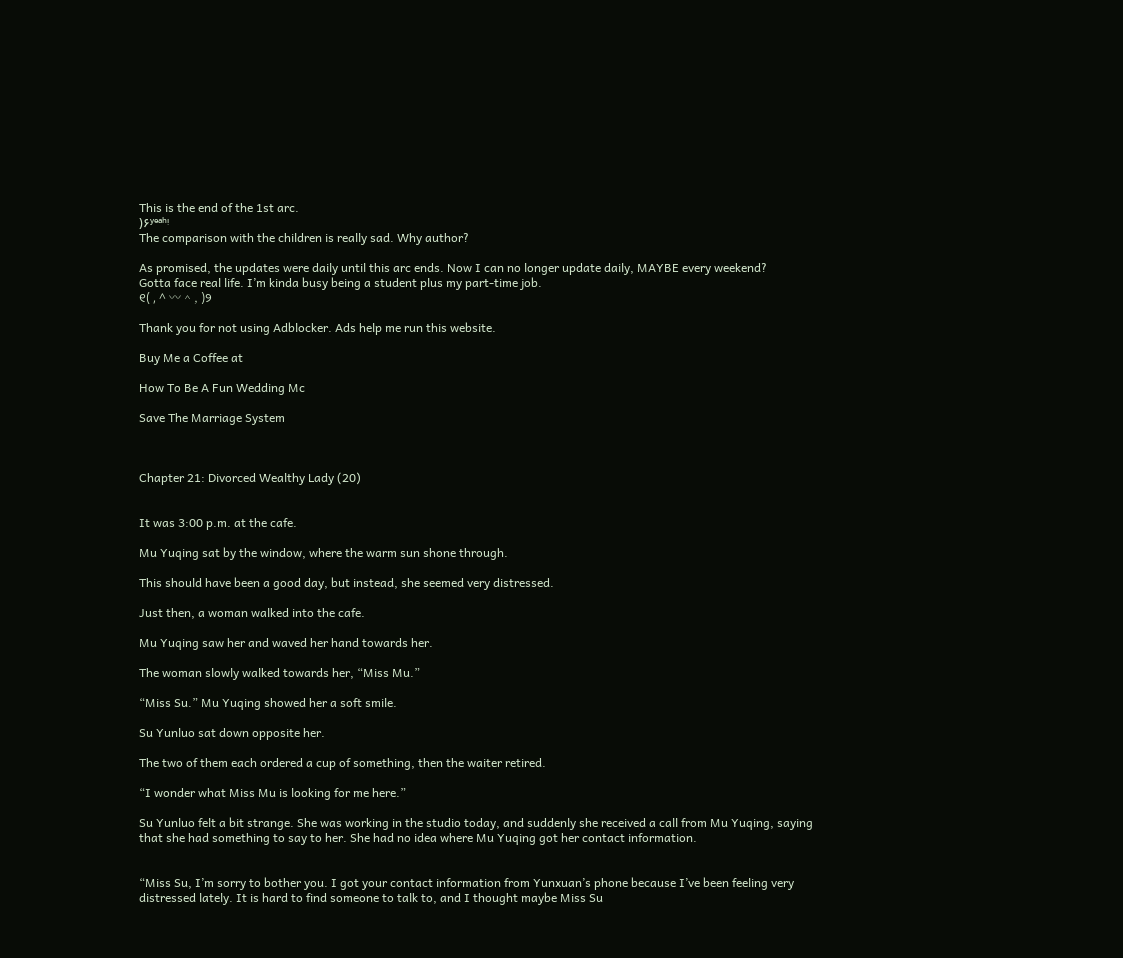This is the end of the 1st arc.
)۶ʸᵉᵃʰᵎ
The comparison with the children is really sad. Why author?

As promised, the updates were daily until this arc ends. Now I can no longer update daily, MAYBE every weekend?
Gotta face real life. I’m kinda busy being a student plus my part-time job.
୧( , ^ 〰 ^ , )୨

Thank you for not using Adblocker. Ads help me run this website.

Buy Me a Coffee at

How To Be A Fun Wedding Mc

Save The Marriage System



Chapter 21: Divorced Wealthy Lady (20)


It was 3:00 p.m. at the cafe.

Mu Yuqing sat by the window, where the warm sun shone through.

This should have been a good day, but instead, she seemed very distressed.

Just then, a woman walked into the cafe.

Mu Yuqing saw her and waved her hand towards her.

The woman slowly walked towards her, “Miss Mu.”

“Miss Su.” Mu Yuqing showed her a soft smile.

Su Yunluo sat down opposite her.

The two of them each ordered a cup of something, then the waiter retired.

“I wonder what Miss Mu is looking for me here.”

Su Yunluo felt a bit strange. She was working in the studio today, and suddenly she received a call from Mu Yuqing, saying that she had something to say to her. She had no idea where Mu Yuqing got her contact information.


“Miss Su, I’m sorry to bother you. I got your contact information from Yunxuan’s phone because I’ve been feeling very distressed lately. It is hard to find someone to talk to, and I thought maybe Miss Su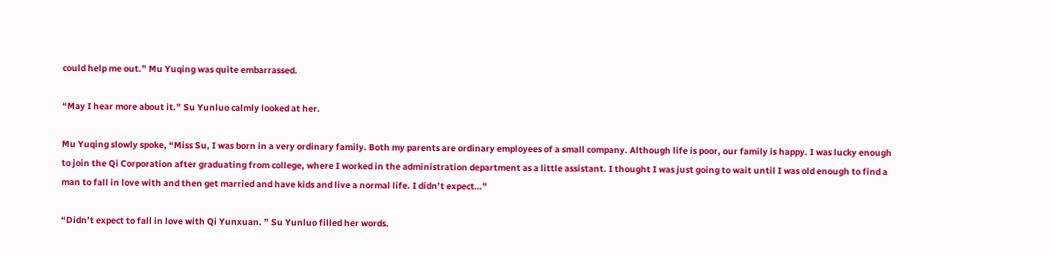could help me out.” Mu Yuqing was quite embarrassed.

“May I hear more about it.” Su Yunluo calmly looked at her.

Mu Yuqing slowly spoke, “Miss Su, I was born in a very ordinary family. Both my parents are ordinary employees of a small company. Although life is poor, our family is happy. I was lucky enough to join the Qi Corporation after graduating from college, where I worked in the administration department as a little assistant. I thought I was just going to wait until I was old enough to find a man to fall in love with and then get married and have kids and live a normal life. I didn’t expect…”

“Didn’t expect to fall in love with Qi Yunxuan. ” Su Yunluo filled her words.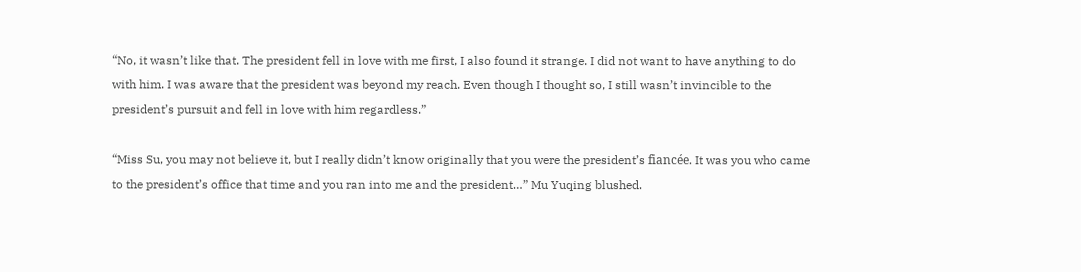“No, it wasn’t like that. The president fell in love with me first, I also found it strange. I did not want to have anything to do with him. I was aware that the president was beyond my reach. Even though I thought so, I still wasn’t invincible to the president’s pursuit and fell in love with him regardless.”

“Miss Su, you may not believe it, but I really didn’t know originally that you were the president’s fiancée. It was you who came to the president’s office that time and you ran into me and the president…” Mu Yuqing blushed.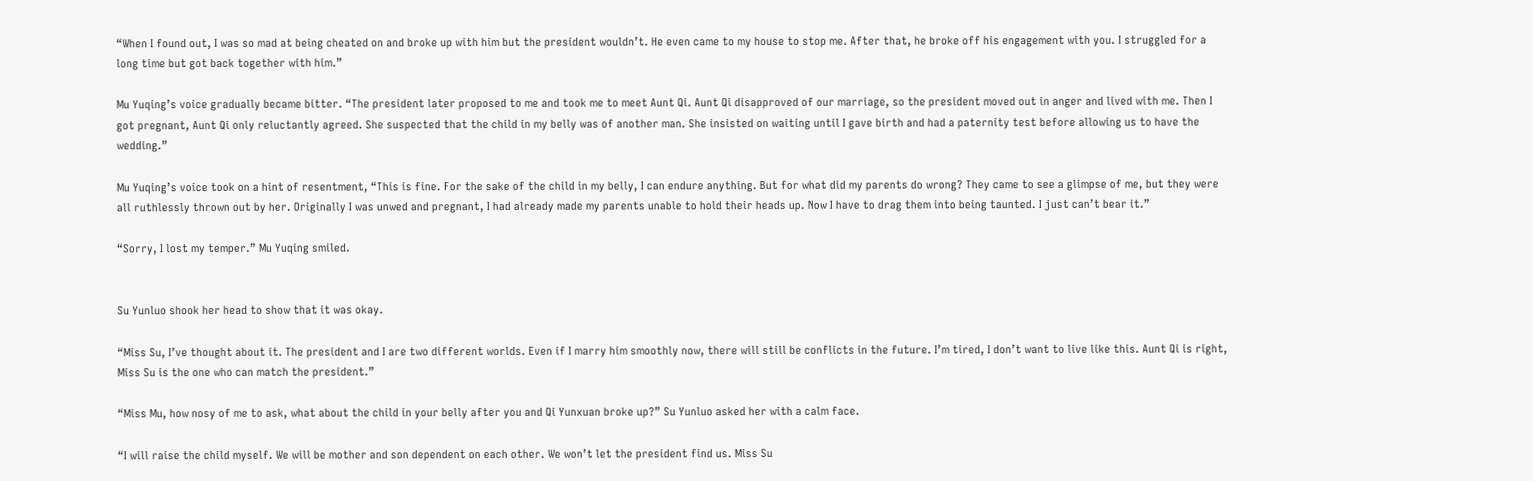“When I found out, I was so mad at being cheated on and broke up with him but the president wouldn’t. He even came to my house to stop me. After that, he broke off his engagement with you. I struggled for a long time but got back together with him.”

Mu Yuqing’s voice gradually became bitter. “The president later proposed to me and took me to meet Aunt Qi. Aunt Qi disapproved of our marriage, so the president moved out in anger and lived with me. Then I got pregnant, Aunt Qi only reluctantly agreed. She suspected that the child in my belly was of another man. She insisted on waiting until I gave birth and had a paternity test before allowing us to have the wedding.”

Mu Yuqing’s voice took on a hint of resentment, “This is fine. For the sake of the child in my belly, I can endure anything. But for what did my parents do wrong? They came to see a glimpse of me, but they were all ruthlessly thrown out by her. Originally I was unwed and pregnant, I had already made my parents unable to hold their heads up. Now I have to drag them into being taunted. I just can’t bear it.”

“Sorry, I lost my temper.” Mu Yuqing smiled.


Su Yunluo shook her head to show that it was okay.

“Miss Su, I’ve thought about it. The president and I are two different worlds. Even if I marry him smoothly now, there will still be conflicts in the future. I’m tired, I don’t want to live like this. Aunt Qi is right, Miss Su is the one who can match the president.”

“Miss Mu, how nosy of me to ask, what about the child in your belly after you and Qi Yunxuan broke up?” Su Yunluo asked her with a calm face.

“I will raise the child myself. We will be mother and son dependent on each other. We won’t let the president find us. Miss Su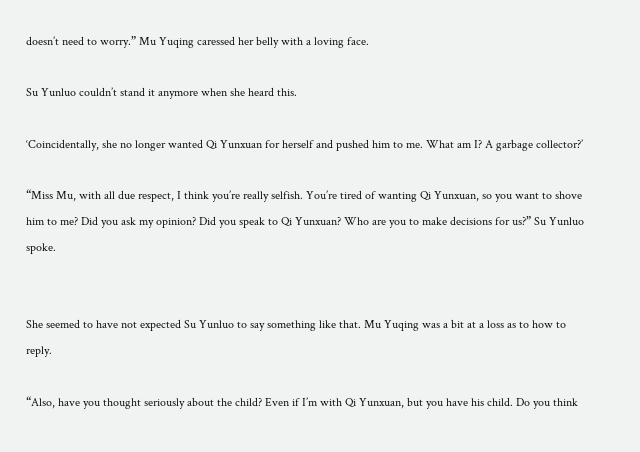doesn’t need to worry.” Mu Yuqing caressed her belly with a loving face.

Su Yunluo couldn’t stand it anymore when she heard this.

‘Coincidentally, she no longer wanted Qi Yunxuan for herself and pushed him to me. What am I? A garbage collector?’

“Miss Mu, with all due respect, I think you’re really selfish. You’re tired of wanting Qi Yunxuan, so you want to shove him to me? Did you ask my opinion? Did you speak to Qi Yunxuan? Who are you to make decisions for us?” Su Yunluo spoke.


She seemed to have not expected Su Yunluo to say something like that. Mu Yuqing was a bit at a loss as to how to reply.

“Also, have you thought seriously about the child? Even if I’m with Qi Yunxuan, but you have his child. Do you think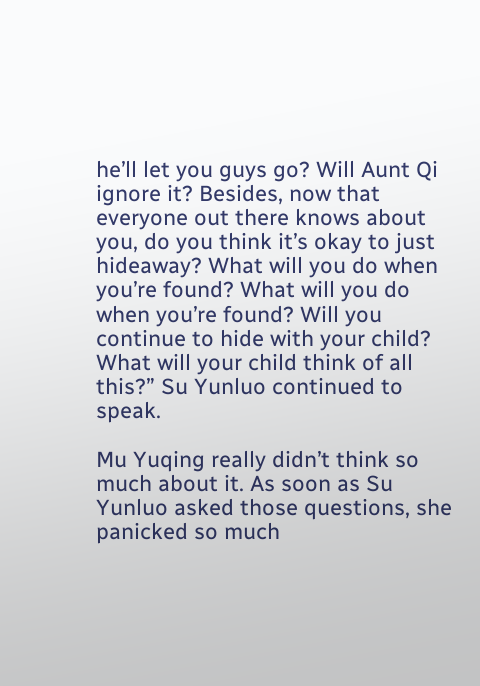he’ll let you guys go? Will Aunt Qi ignore it? Besides, now that everyone out there knows about you, do you think it’s okay to just hideaway? What will you do when you’re found? What will you do when you’re found? Will you continue to hide with your child? What will your child think of all this?” Su Yunluo continued to speak.

Mu Yuqing really didn’t think so much about it. As soon as Su Yunluo asked those questions, she panicked so much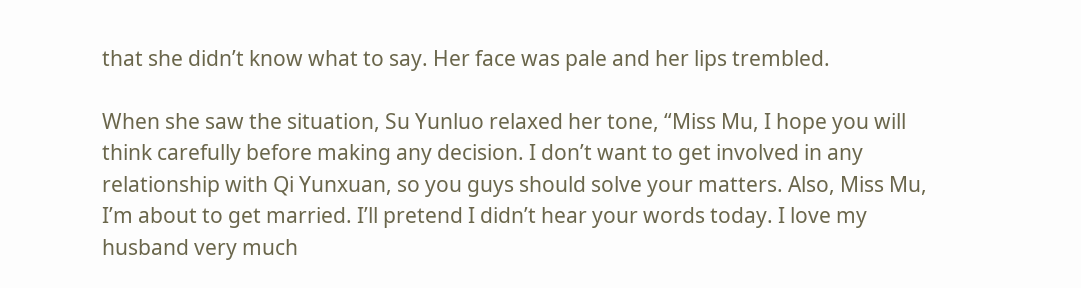that she didn’t know what to say. Her face was pale and her lips trembled.

When she saw the situation, Su Yunluo relaxed her tone, “Miss Mu, I hope you will think carefully before making any decision. I don’t want to get involved in any relationship with Qi Yunxuan, so you guys should solve your matters. Also, Miss Mu, I’m about to get married. I’ll pretend I didn’t hear your words today. I love my husband very much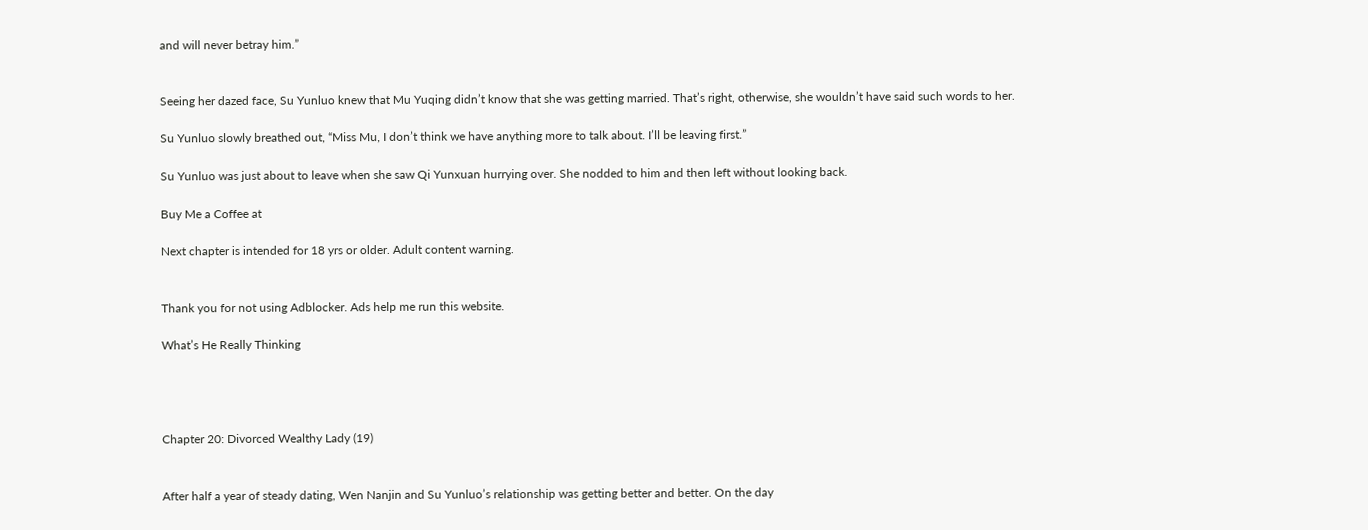and will never betray him.”


Seeing her dazed face, Su Yunluo knew that Mu Yuqing didn’t know that she was getting married. That’s right, otherwise, she wouldn’t have said such words to her.

Su Yunluo slowly breathed out, “Miss Mu, I don’t think we have anything more to talk about. I’ll be leaving first.”

Su Yunluo was just about to leave when she saw Qi Yunxuan hurrying over. She nodded to him and then left without looking back.

Buy Me a Coffee at

Next chapter is intended for 18 yrs or older. Adult content warning.


Thank you for not using Adblocker. Ads help me run this website.

What’s He Really Thinking




Chapter 20: Divorced Wealthy Lady (19)


After half a year of steady dating, Wen Nanjin and Su Yunluo’s relationship was getting better and better. On the day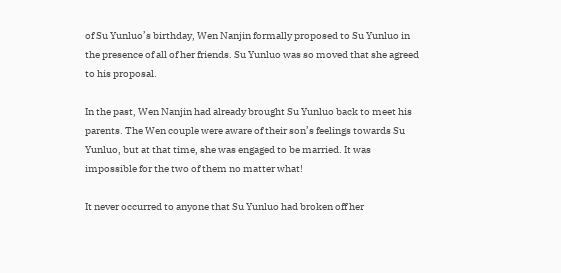of Su Yunluo’s birthday, Wen Nanjin formally proposed to Su Yunluo in the presence of all of her friends. Su Yunluo was so moved that she agreed to his proposal.

In the past, Wen Nanjin had already brought Su Yunluo back to meet his parents. The Wen couple were aware of their son’s feelings towards Su Yunluo, but at that time, she was engaged to be married. It was impossible for the two of them no matter what!

It never occurred to anyone that Su Yunluo had broken off her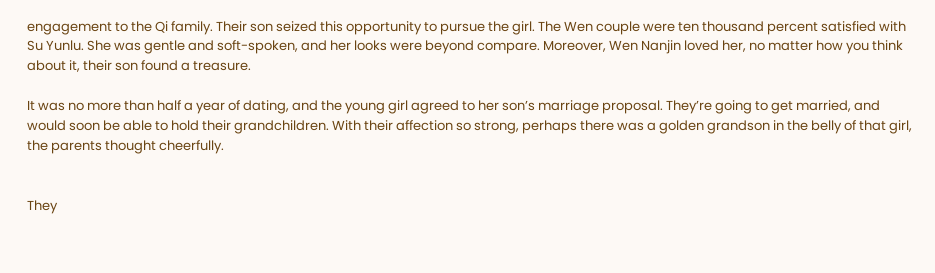engagement to the Qi family. Their son seized this opportunity to pursue the girl. The Wen couple were ten thousand percent satisfied with Su Yunlu. She was gentle and soft-spoken, and her looks were beyond compare. Moreover, Wen Nanjin loved her, no matter how you think about it, their son found a treasure.

It was no more than half a year of dating, and the young girl agreed to her son’s marriage proposal. They’re going to get married, and would soon be able to hold their grandchildren. With their affection so strong, perhaps there was a golden grandson in the belly of that girl, the parents thought cheerfully.


They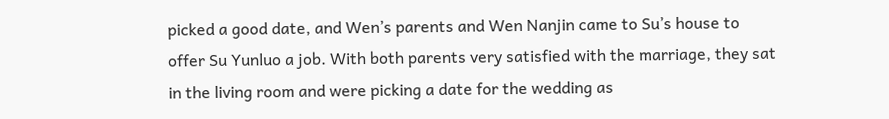picked a good date, and Wen’s parents and Wen Nanjin came to Su’s house to offer Su Yunluo a job. With both parents very satisfied with the marriage, they sat in the living room and were picking a date for the wedding as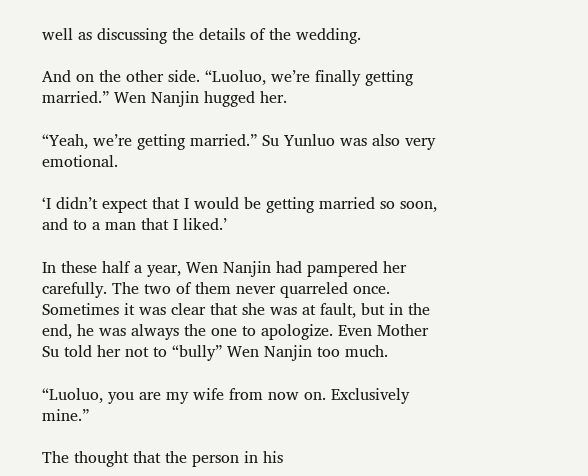well as discussing the details of the wedding.

And on the other side. “Luoluo, we’re finally getting married.” Wen Nanjin hugged her.

“Yeah, we’re getting married.” Su Yunluo was also very emotional.

‘I didn’t expect that I would be getting married so soon, and to a man that I liked.’

In these half a year, Wen Nanjin had pampered her carefully. The two of them never quarreled once. Sometimes it was clear that she was at fault, but in the end, he was always the one to apologize. Even Mother Su told her not to “bully” Wen Nanjin too much.

“Luoluo, you are my wife from now on. Exclusively mine.”

The thought that the person in his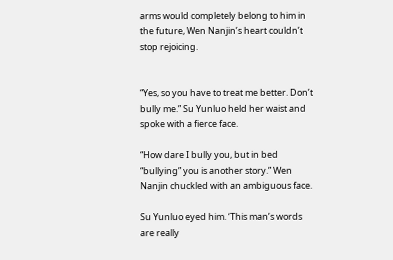arms would completely belong to him in the future, Wen Nanjin’s heart couldn’t stop rejoicing.


“Yes, so you have to treat me better. Don’t bully me.” Su Yunluo held her waist and spoke with a fierce face.

“How dare I bully you, but in bed “bullying” you is another story.” Wen Nanjin chuckled with an ambiguous face.

Su Yunluo eyed him. ‘This man’s words are really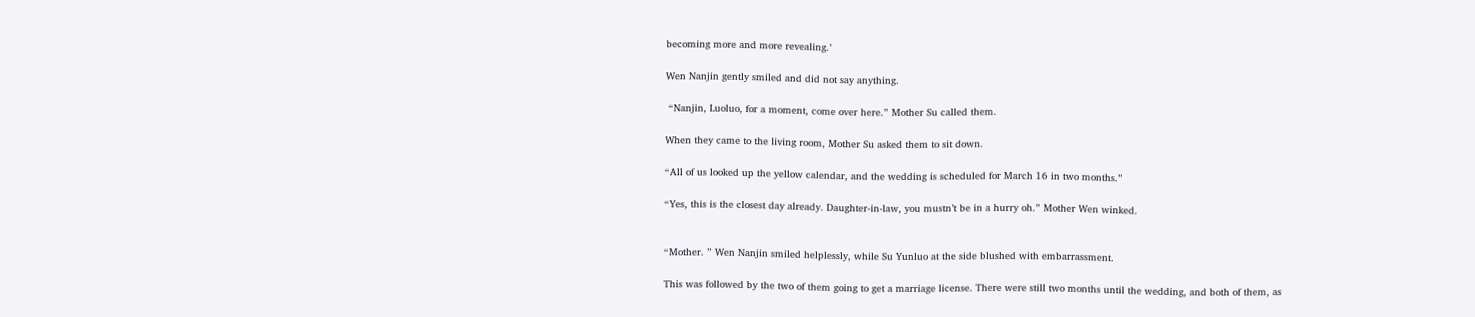becoming more and more revealing.’

Wen Nanjin gently smiled and did not say anything.

 “Nanjin, Luoluo, for a moment, come over here.” Mother Su called them.

When they came to the living room, Mother Su asked them to sit down.

“All of us looked up the yellow calendar, and the wedding is scheduled for March 16 in two months.”

“Yes, this is the closest day already. Daughter-in-law, you mustn’t be in a hurry oh.” Mother Wen winked.


“Mother. ” Wen Nanjin smiled helplessly, while Su Yunluo at the side blushed with embarrassment.

This was followed by the two of them going to get a marriage license. There were still two months until the wedding, and both of them, as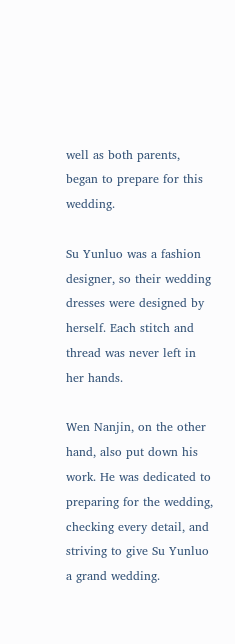well as both parents, began to prepare for this wedding.

Su Yunluo was a fashion designer, so their wedding dresses were designed by herself. Each stitch and thread was never left in her hands.

Wen Nanjin, on the other hand, also put down his work. He was dedicated to preparing for the wedding, checking every detail, and striving to give Su Yunluo a grand wedding.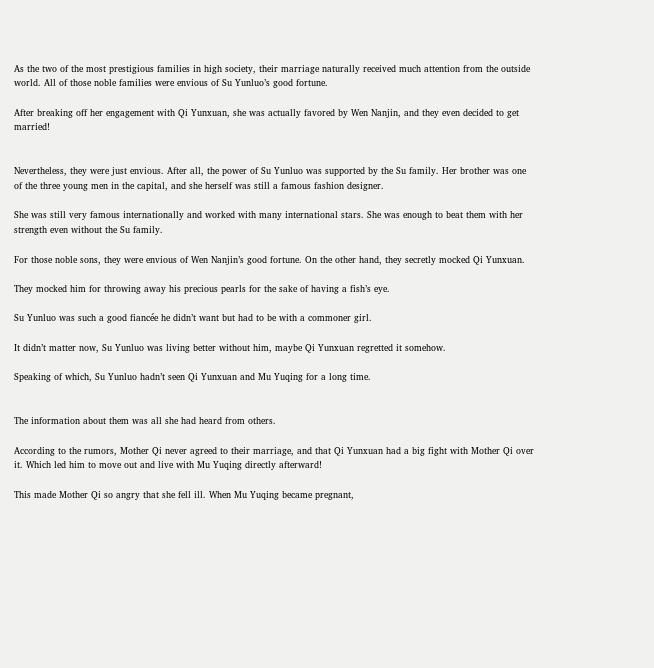As the two of the most prestigious families in high society, their marriage naturally received much attention from the outside world. All of those noble families were envious of Su Yunluo’s good fortune.

After breaking off her engagement with Qi Yunxuan, she was actually favored by Wen Nanjin, and they even decided to get married!


Nevertheless, they were just envious. After all, the power of Su Yunluo was supported by the Su family. Her brother was one of the three young men in the capital, and she herself was still a famous fashion designer.

She was still very famous internationally and worked with many international stars. She was enough to beat them with her strength even without the Su family.

For those noble sons, they were envious of Wen Nanjin’s good fortune. On the other hand, they secretly mocked Qi Yunxuan.

They mocked him for throwing away his precious pearls for the sake of having a fish’s eye.

Su Yunluo was such a good fiancée he didn’t want but had to be with a commoner girl.

It didn’t matter now, Su Yunluo was living better without him, maybe Qi Yunxuan regretted it somehow.

Speaking of which, Su Yunluo hadn’t seen Qi Yunxuan and Mu Yuqing for a long time.


The information about them was all she had heard from others.

According to the rumors, Mother Qi never agreed to their marriage, and that Qi Yunxuan had a big fight with Mother Qi over it. Which led him to move out and live with Mu Yuqing directly afterward!

This made Mother Qi so angry that she fell ill. When Mu Yuqing became pregnant,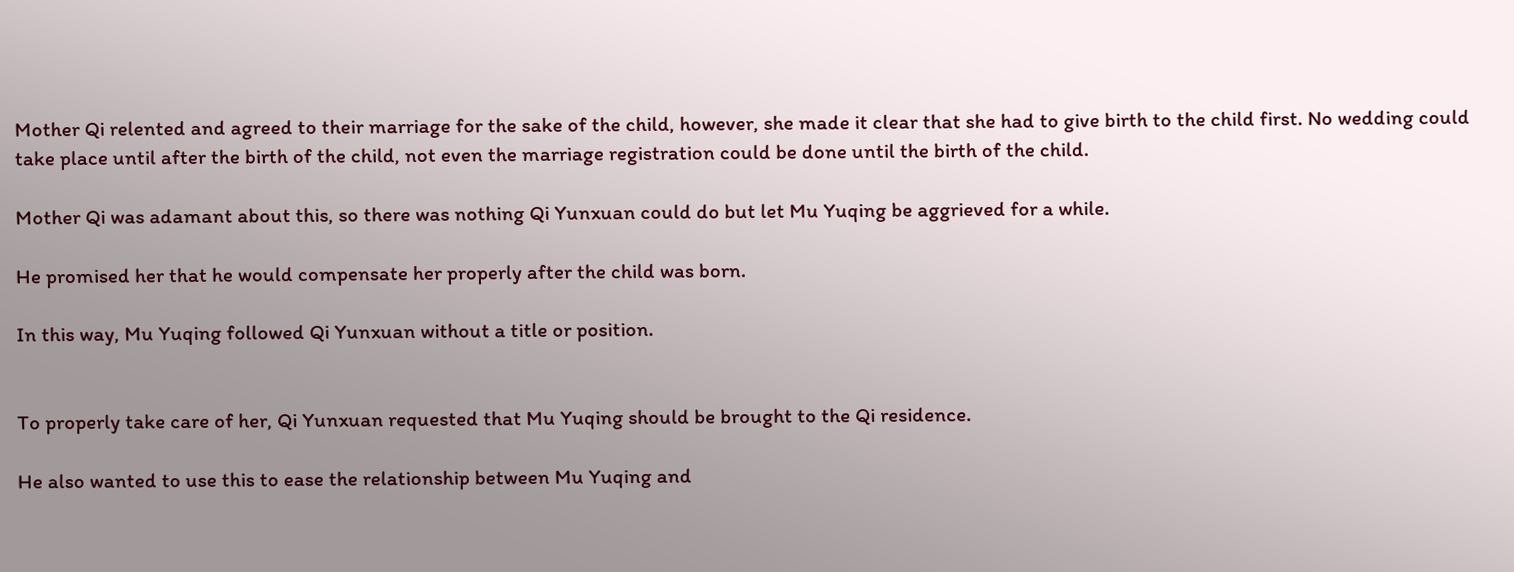Mother Qi relented and agreed to their marriage for the sake of the child, however, she made it clear that she had to give birth to the child first. No wedding could take place until after the birth of the child, not even the marriage registration could be done until the birth of the child.

Mother Qi was adamant about this, so there was nothing Qi Yunxuan could do but let Mu Yuqing be aggrieved for a while.

He promised her that he would compensate her properly after the child was born.

In this way, Mu Yuqing followed Qi Yunxuan without a title or position.


To properly take care of her, Qi Yunxuan requested that Mu Yuqing should be brought to the Qi residence.

He also wanted to use this to ease the relationship between Mu Yuqing and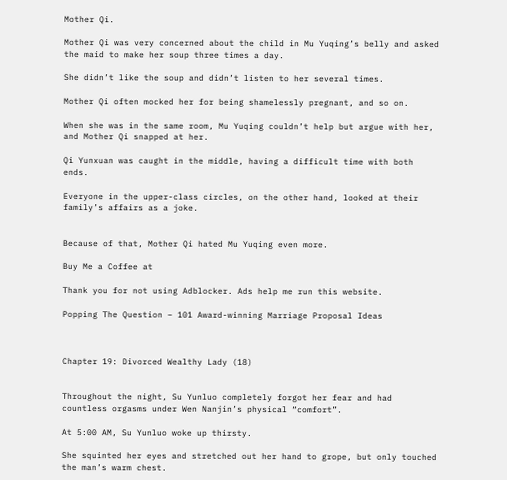Mother Qi.

Mother Qi was very concerned about the child in Mu Yuqing’s belly and asked the maid to make her soup three times a day.

She didn’t like the soup and didn’t listen to her several times.

Mother Qi often mocked her for being shamelessly pregnant, and so on.

When she was in the same room, Mu Yuqing couldn’t help but argue with her, and Mother Qi snapped at her.

Qi Yunxuan was caught in the middle, having a difficult time with both ends.

Everyone in the upper-class circles, on the other hand, looked at their family’s affairs as a joke.


Because of that, Mother Qi hated Mu Yuqing even more.

Buy Me a Coffee at

Thank you for not using Adblocker. Ads help me run this website.

Popping The Question – 101 Award-winning Marriage Proposal Ideas



Chapter 19: Divorced Wealthy Lady (18)


Throughout the night, Su Yunluo completely forgot her fear and had countless orgasms under Wen Nanjin’s physical “comfort”.

At 5:00 AM, Su Yunluo woke up thirsty.

She squinted her eyes and stretched out her hand to grope, but only touched the man’s warm chest.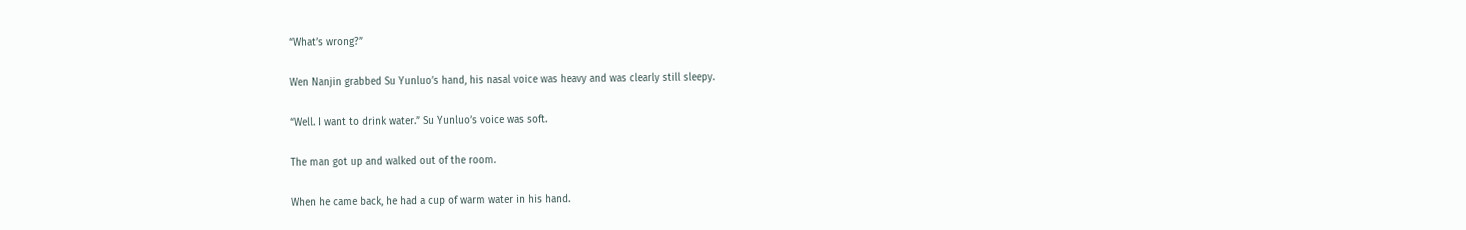“What’s wrong?”

Wen Nanjin grabbed Su Yunluo’s hand, his nasal voice was heavy and was clearly still sleepy.

“Well. I want to drink water.” Su Yunluo’s voice was soft.

The man got up and walked out of the room.

When he came back, he had a cup of warm water in his hand.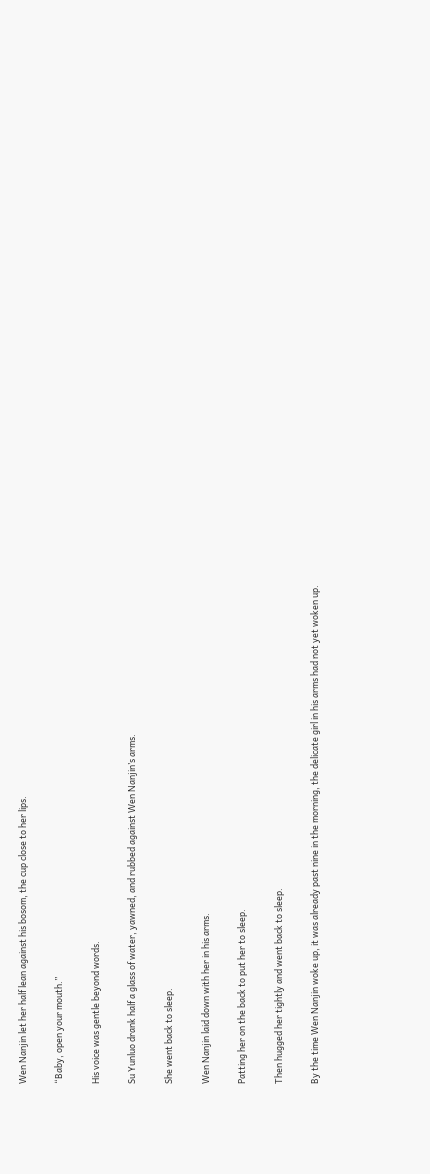Wen Nanjin let her half lean against his bosom, the cup close to her lips.

“Baby, open your mouth.”

His voice was gentle beyond words.

Su Yunluo drank half a glass of water, yawned, and rubbed against Wen Nanjin’s arms.

She went back to sleep.

Wen Nanjin laid down with her in his arms.

Patting her on the back to put her to sleep.

Then hugged her tightly and went back to sleep.

By the time Wen Nanjin woke up, it was already past nine in the morning, the delicate girl in his arms had not yet woken up.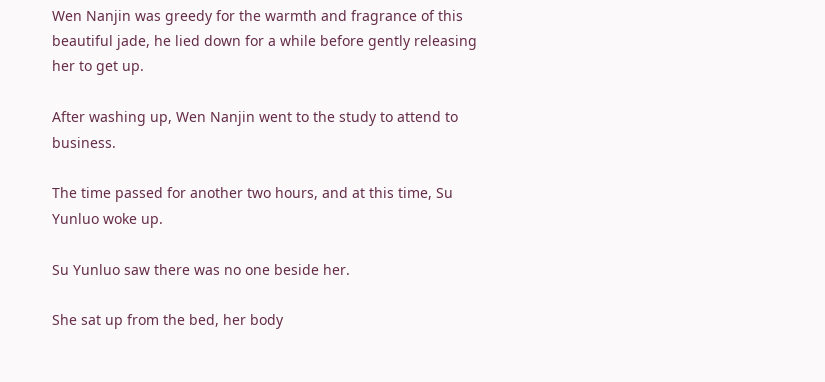Wen Nanjin was greedy for the warmth and fragrance of this beautiful jade, he lied down for a while before gently releasing her to get up.

After washing up, Wen Nanjin went to the study to attend to business.

The time passed for another two hours, and at this time, Su Yunluo woke up.

Su Yunluo saw there was no one beside her.

She sat up from the bed, her body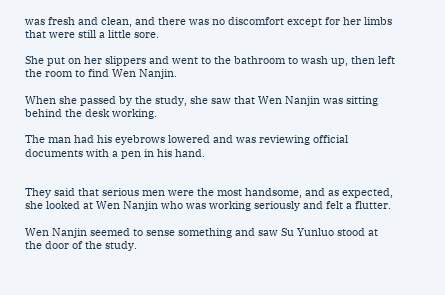was fresh and clean, and there was no discomfort except for her limbs that were still a little sore.

She put on her slippers and went to the bathroom to wash up, then left the room to find Wen Nanjin.

When she passed by the study, she saw that Wen Nanjin was sitting behind the desk working.

The man had his eyebrows lowered and was reviewing official documents with a pen in his hand.


They said that serious men were the most handsome, and as expected, she looked at Wen Nanjin who was working seriously and felt a flutter.

Wen Nanjin seemed to sense something and saw Su Yunluo stood at the door of the study.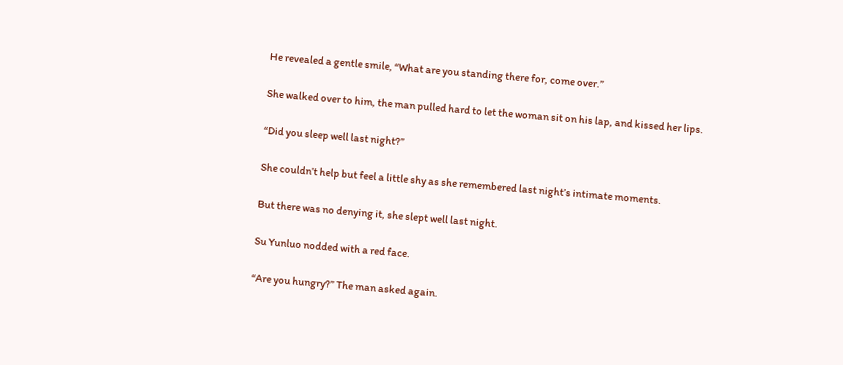He revealed a gentle smile, “What are you standing there for, come over.”

She walked over to him, the man pulled hard to let the woman sit on his lap, and kissed her lips.

“Did you sleep well last night?”

She couldn’t help but feel a little shy as she remembered last night’s intimate moments.

But there was no denying it, she slept well last night.

Su Yunluo nodded with a red face.

“Are you hungry?” The man asked again.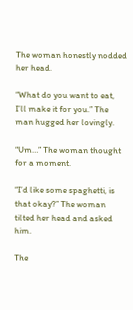The woman honestly nodded her head.

“What do you want to eat, I’ll make it for you.” The man hugged her lovingly.

“Um…” The woman thought for a moment.

“I’d like some spaghetti, is that okay?” The woman tilted her head and asked him.

The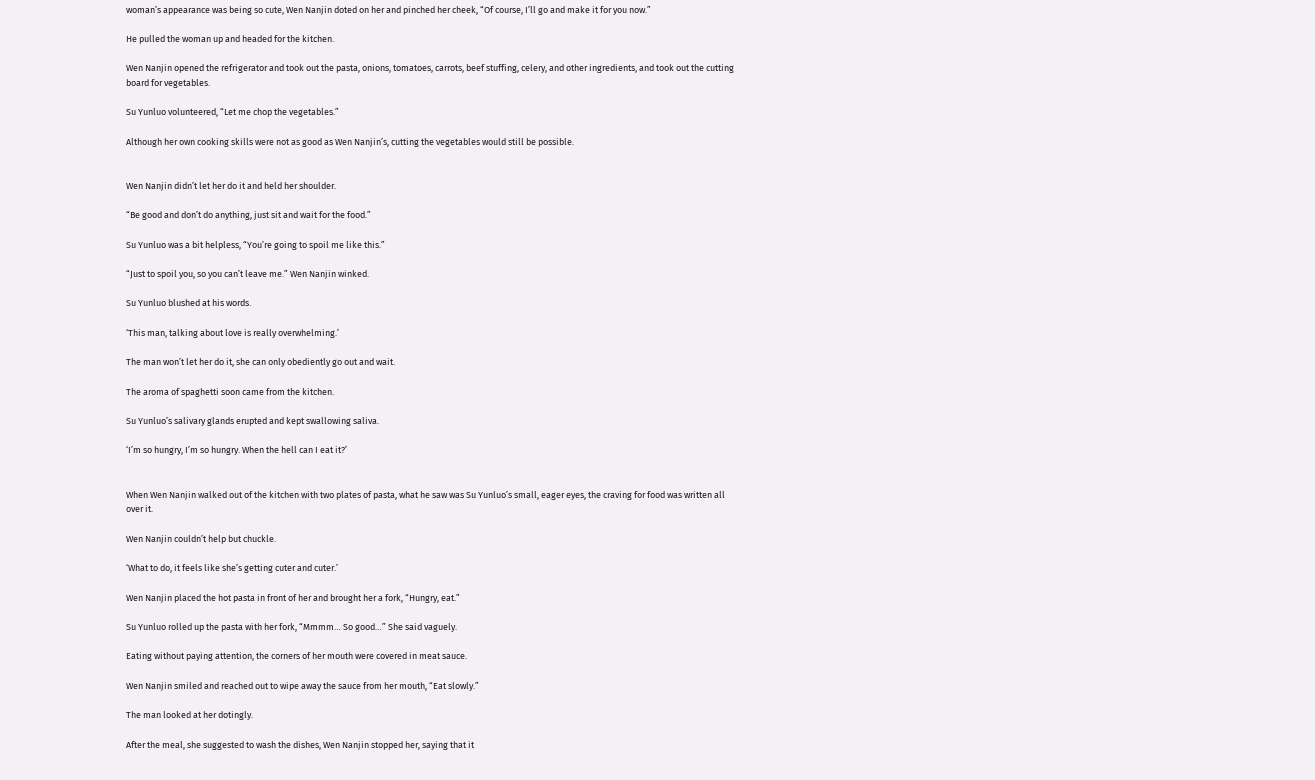woman’s appearance was being so cute, Wen Nanjin doted on her and pinched her cheek, “Of course, I’ll go and make it for you now.”

He pulled the woman up and headed for the kitchen.

Wen Nanjin opened the refrigerator and took out the pasta, onions, tomatoes, carrots, beef stuffing, celery, and other ingredients, and took out the cutting board for vegetables.

Su Yunluo volunteered, “Let me chop the vegetables.”

Although her own cooking skills were not as good as Wen Nanjin’s, cutting the vegetables would still be possible.


Wen Nanjin didn’t let her do it and held her shoulder.

“Be good and don’t do anything, just sit and wait for the food.”

Su Yunluo was a bit helpless, “You’re going to spoil me like this.”

“Just to spoil you, so you can’t leave me.” Wen Nanjin winked.

Su Yunluo blushed at his words.

‘This man, talking about love is really overwhelming.’

The man won’t let her do it, she can only obediently go out and wait.

The aroma of spaghetti soon came from the kitchen.

Su Yunluo’s salivary glands erupted and kept swallowing saliva.

‘I’m so hungry, I’m so hungry. When the hell can I eat it?’


When Wen Nanjin walked out of the kitchen with two plates of pasta, what he saw was Su Yunluo’s small, eager eyes, the craving for food was written all over it.

Wen Nanjin couldn’t help but chuckle.

‘What to do, it feels like she’s getting cuter and cuter.’

Wen Nanjin placed the hot pasta in front of her and brought her a fork, “Hungry, eat.”

Su Yunluo rolled up the pasta with her fork, “Mmmm… So good…” She said vaguely.

Eating without paying attention, the corners of her mouth were covered in meat sauce.

Wen Nanjin smiled and reached out to wipe away the sauce from her mouth, “Eat slowly.”

The man looked at her dotingly.

After the meal, she suggested to wash the dishes, Wen Nanjin stopped her, saying that it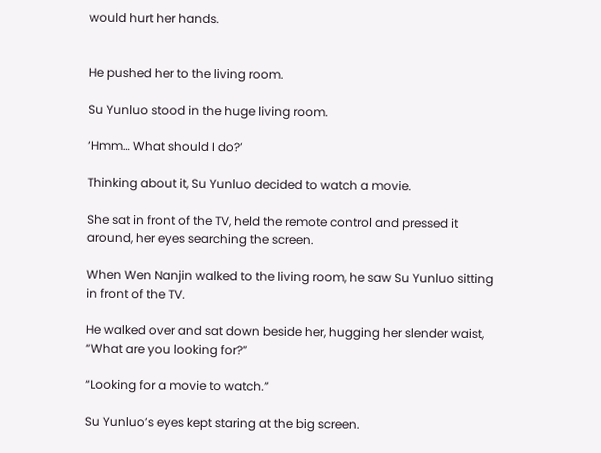would hurt her hands.


He pushed her to the living room.

Su Yunluo stood in the huge living room.

‘Hmm… What should I do?’

Thinking about it, Su Yunluo decided to watch a movie.

She sat in front of the TV, held the remote control and pressed it around, her eyes searching the screen.

When Wen Nanjin walked to the living room, he saw Su Yunluo sitting in front of the TV.

He walked over and sat down beside her, hugging her slender waist, “What are you looking for?”

“Looking for a movie to watch.”

Su Yunluo’s eyes kept staring at the big screen.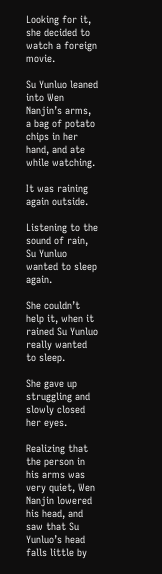Looking for it, she decided to watch a foreign movie.

Su Yunluo leaned into Wen Nanjin’s arms, a bag of potato chips in her hand, and ate while watching.

It was raining again outside.

Listening to the sound of rain, Su Yunluo wanted to sleep again.

She couldn’t help it, when it rained Su Yunluo really wanted to sleep.

She gave up struggling and slowly closed her eyes.

Realizing that the person in his arms was very quiet, Wen Nanjin lowered his head, and saw that Su Yunluo’s head falls little by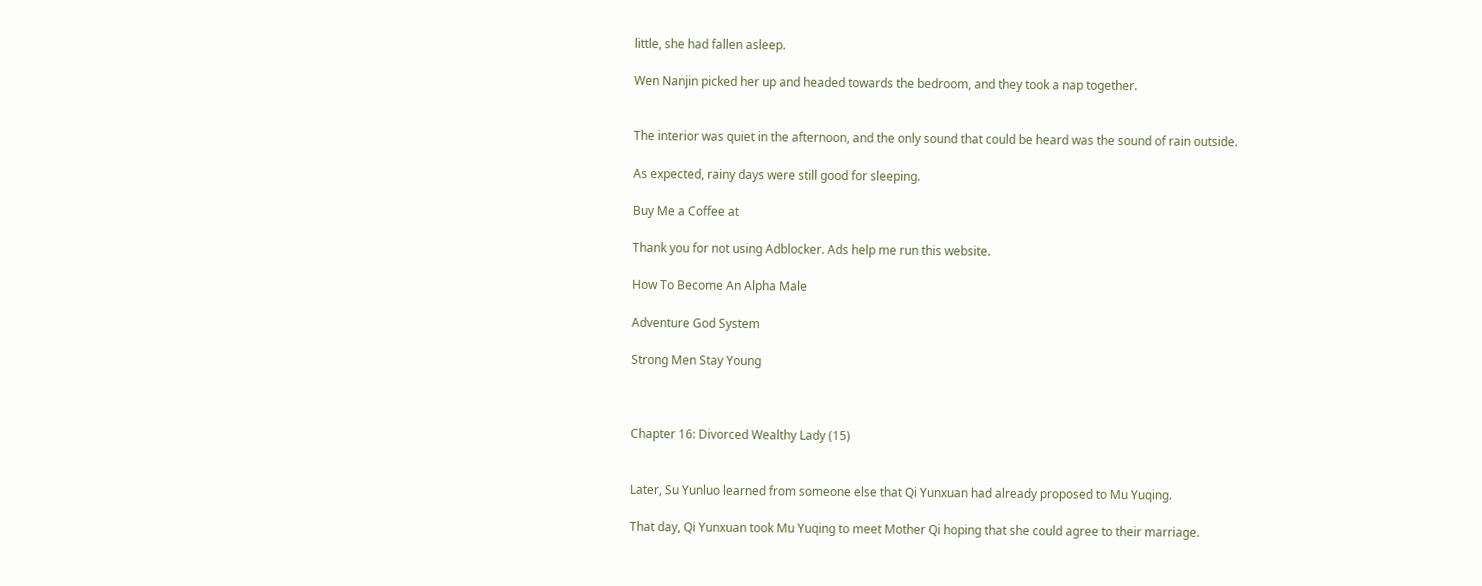little, she had fallen asleep.

Wen Nanjin picked her up and headed towards the bedroom, and they took a nap together.


The interior was quiet in the afternoon, and the only sound that could be heard was the sound of rain outside.

As expected, rainy days were still good for sleeping.

Buy Me a Coffee at

Thank you for not using Adblocker. Ads help me run this website.

How To Become An Alpha Male

Adventure God System

Strong Men Stay Young



Chapter 16: Divorced Wealthy Lady (15)


Later, Su Yunluo learned from someone else that Qi Yunxuan had already proposed to Mu Yuqing.

That day, Qi Yunxuan took Mu Yuqing to meet Mother Qi hoping that she could agree to their marriage.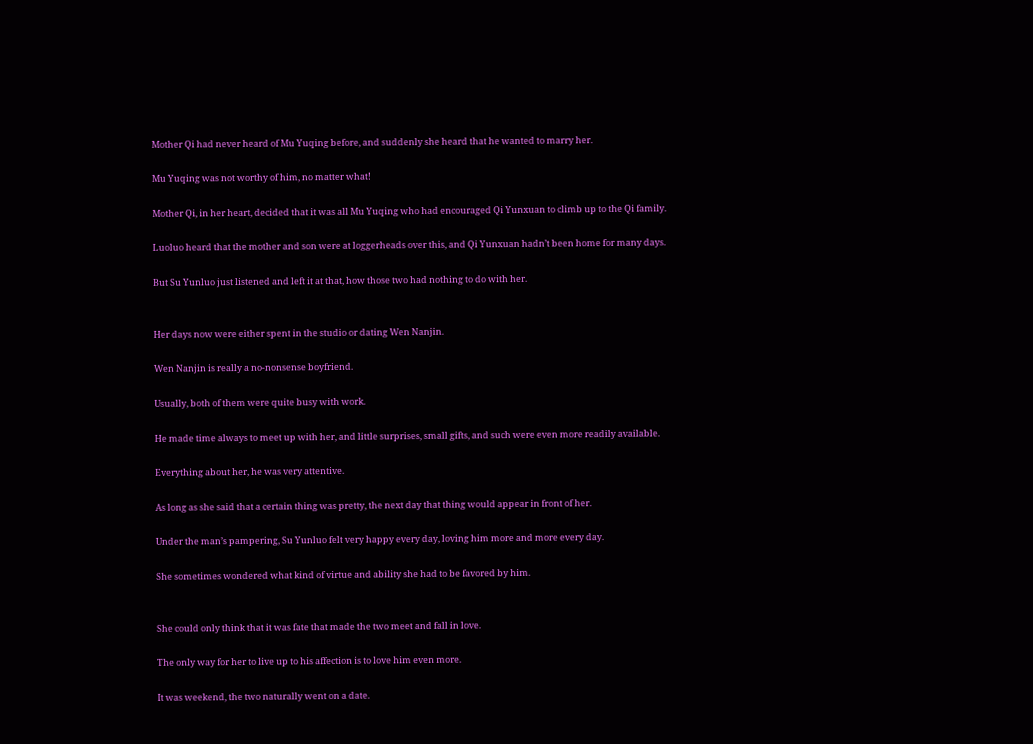Mother Qi had never heard of Mu Yuqing before, and suddenly she heard that he wanted to marry her.

Mu Yuqing was not worthy of him, no matter what!

Mother Qi, in her heart, decided that it was all Mu Yuqing who had encouraged Qi Yunxuan to climb up to the Qi family.

Luoluo heard that the mother and son were at loggerheads over this, and Qi Yunxuan hadn’t been home for many days.

But Su Yunluo just listened and left it at that, how those two had nothing to do with her.


Her days now were either spent in the studio or dating Wen Nanjin.

Wen Nanjin is really a no-nonsense boyfriend.

Usually, both of them were quite busy with work.

He made time always to meet up with her, and little surprises, small gifts, and such were even more readily available.

Everything about her, he was very attentive.

As long as she said that a certain thing was pretty, the next day that thing would appear in front of her.

Under the man’s pampering, Su Yunluo felt very happy every day, loving him more and more every day.

She sometimes wondered what kind of virtue and ability she had to be favored by him.


She could only think that it was fate that made the two meet and fall in love.

The only way for her to live up to his affection is to love him even more.

It was weekend, the two naturally went on a date.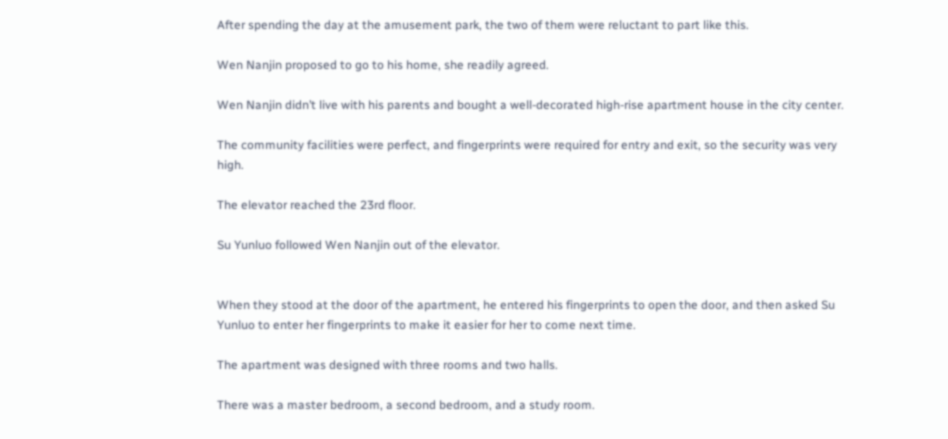After spending the day at the amusement park, the two of them were reluctant to part like this.

Wen Nanjin proposed to go to his home, she readily agreed.

Wen Nanjin didn’t live with his parents and bought a well-decorated high-rise apartment house in the city center.

The community facilities were perfect, and fingerprints were required for entry and exit, so the security was very high.

The elevator reached the 23rd floor.

Su Yunluo followed Wen Nanjin out of the elevator.


When they stood at the door of the apartment, he entered his fingerprints to open the door, and then asked Su Yunluo to enter her fingerprints to make it easier for her to come next time.

The apartment was designed with three rooms and two halls.

There was a master bedroom, a second bedroom, and a study room.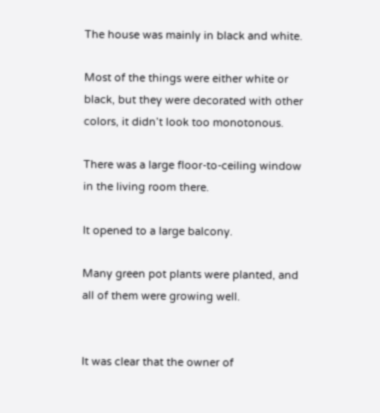The house was mainly in black and white.

Most of the things were either white or black, but they were decorated with other colors, it didn’t look too monotonous.

There was a large floor-to-ceiling window in the living room there.

It opened to a large balcony.

Many green pot plants were planted, and all of them were growing well.


It was clear that the owner of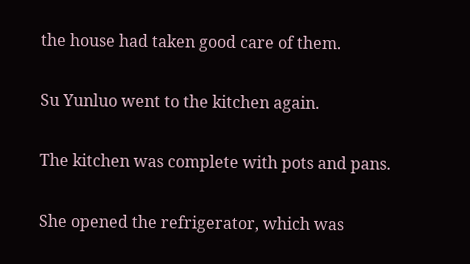the house had taken good care of them.

Su Yunluo went to the kitchen again.

The kitchen was complete with pots and pans.

She opened the refrigerator, which was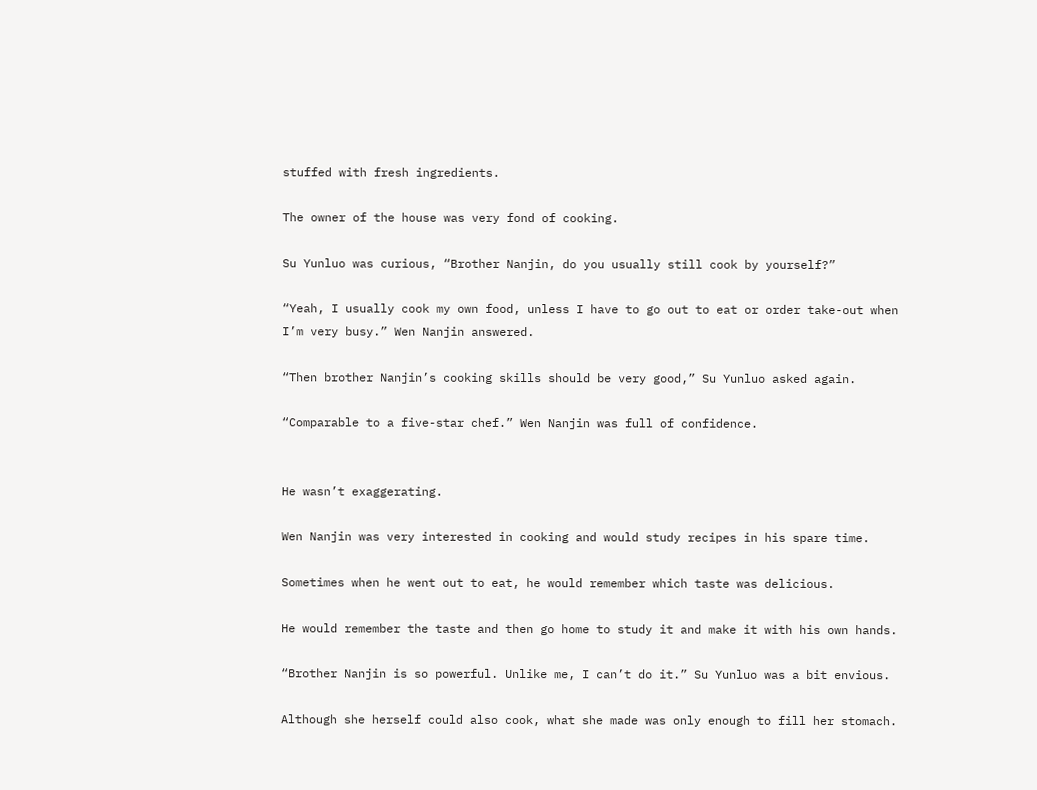stuffed with fresh ingredients.

The owner of the house was very fond of cooking.

Su Yunluo was curious, “Brother Nanjin, do you usually still cook by yourself?”

“Yeah, I usually cook my own food, unless I have to go out to eat or order take-out when I’m very busy.” Wen Nanjin answered.

“Then brother Nanjin’s cooking skills should be very good,” Su Yunluo asked again.

“Comparable to a five-star chef.” Wen Nanjin was full of confidence.


He wasn’t exaggerating.

Wen Nanjin was very interested in cooking and would study recipes in his spare time.

Sometimes when he went out to eat, he would remember which taste was delicious.

He would remember the taste and then go home to study it and make it with his own hands.

“Brother Nanjin is so powerful. Unlike me, I can’t do it.” Su Yunluo was a bit envious.

Although she herself could also cook, what she made was only enough to fill her stomach.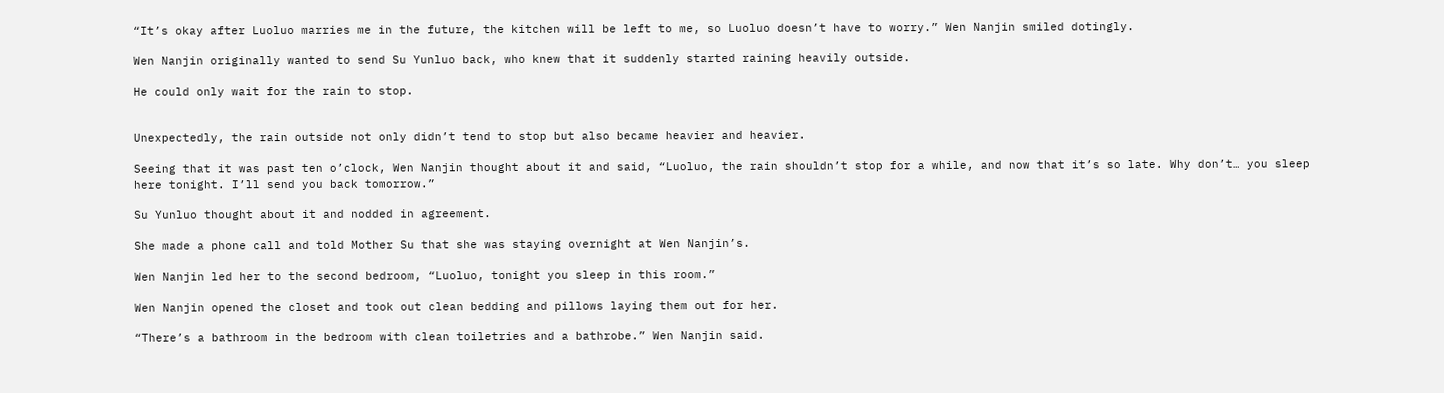“It’s okay after Luoluo marries me in the future, the kitchen will be left to me, so Luoluo doesn’t have to worry.” Wen Nanjin smiled dotingly.

Wen Nanjin originally wanted to send Su Yunluo back, who knew that it suddenly started raining heavily outside.

He could only wait for the rain to stop.


Unexpectedly, the rain outside not only didn’t tend to stop but also became heavier and heavier.

Seeing that it was past ten o’clock, Wen Nanjin thought about it and said, “Luoluo, the rain shouldn’t stop for a while, and now that it’s so late. Why don’t… you sleep here tonight. I’ll send you back tomorrow.”

Su Yunluo thought about it and nodded in agreement.

She made a phone call and told Mother Su that she was staying overnight at Wen Nanjin’s.

Wen Nanjin led her to the second bedroom, “Luoluo, tonight you sleep in this room.”

Wen Nanjin opened the closet and took out clean bedding and pillows laying them out for her.

“There’s a bathroom in the bedroom with clean toiletries and a bathrobe.” Wen Nanjin said.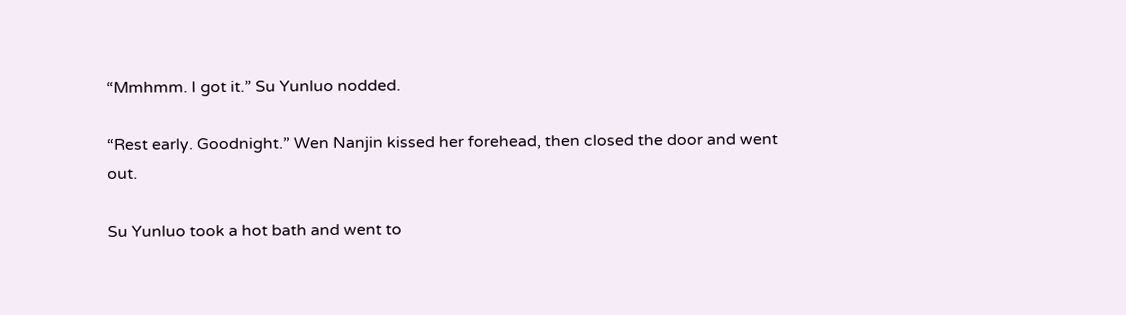“Mmhmm. I got it.” Su Yunluo nodded.

“Rest early. Goodnight.” Wen Nanjin kissed her forehead, then closed the door and went out.

Su Yunluo took a hot bath and went to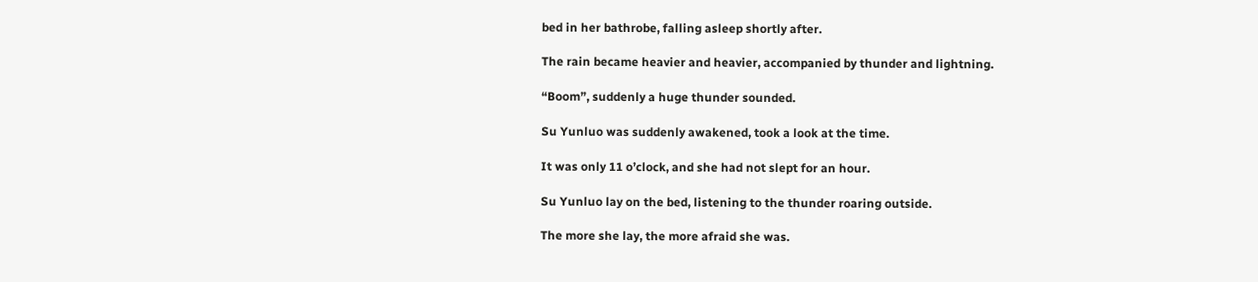bed in her bathrobe, falling asleep shortly after.

The rain became heavier and heavier, accompanied by thunder and lightning.

“Boom”, suddenly a huge thunder sounded.

Su Yunluo was suddenly awakened, took a look at the time.

It was only 11 o’clock, and she had not slept for an hour.

Su Yunluo lay on the bed, listening to the thunder roaring outside.

The more she lay, the more afraid she was.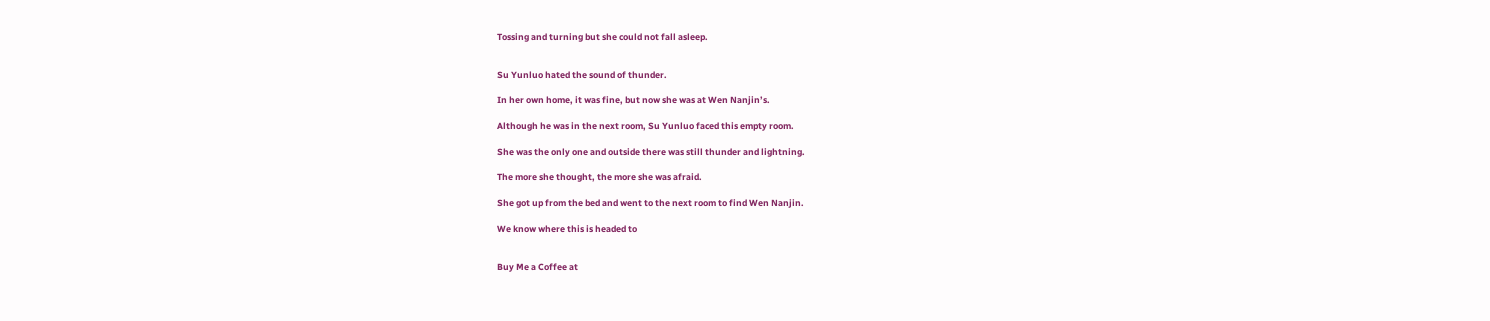Tossing and turning but she could not fall asleep.


Su Yunluo hated the sound of thunder.

In her own home, it was fine, but now she was at Wen Nanjin’s.

Although he was in the next room, Su Yunluo faced this empty room.

She was the only one and outside there was still thunder and lightning.

The more she thought, the more she was afraid.

She got up from the bed and went to the next room to find Wen Nanjin.

We know where this is headed to


Buy Me a Coffee at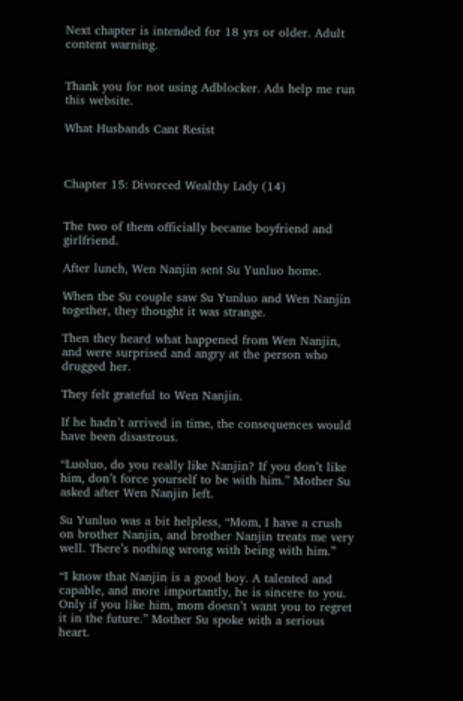Next chapter is intended for 18 yrs or older. Adult content warning.


Thank you for not using Adblocker. Ads help me run this website.

What Husbands Cant Resist



Chapter 15: Divorced Wealthy Lady (14)


The two of them officially became boyfriend and girlfriend.

After lunch, Wen Nanjin sent Su Yunluo home.

When the Su couple saw Su Yunluo and Wen Nanjin together, they thought it was strange.

Then they heard what happened from Wen Nanjin, and were surprised and angry at the person who drugged her.

They felt grateful to Wen Nanjin.

If he hadn’t arrived in time, the consequences would have been disastrous.

“Luoluo, do you really like Nanjin? If you don’t like him, don’t force yourself to be with him.” Mother Su asked after Wen Nanjin left.

Su Yunluo was a bit helpless, “Mom, I have a crush on brother Nanjin, and brother Nanjin treats me very well. There’s nothing wrong with being with him.”

“I know that Nanjin is a good boy. A talented and capable, and more importantly, he is sincere to you. Only if you like him, mom doesn’t want you to regret it in the future.” Mother Su spoke with a serious heart.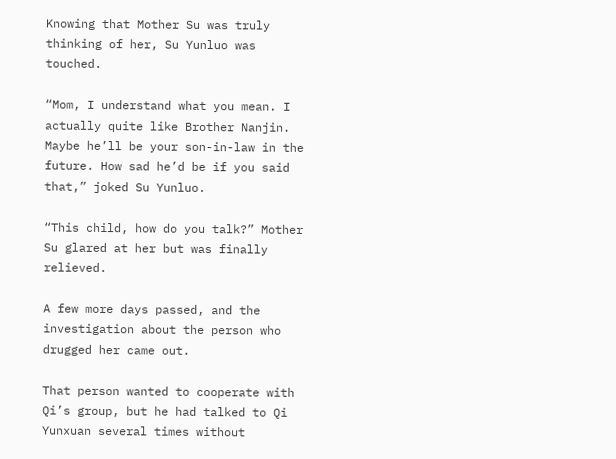Knowing that Mother Su was truly thinking of her, Su Yunluo was touched.

“Mom, I understand what you mean. I actually quite like Brother Nanjin. Maybe he’ll be your son-in-law in the future. How sad he’d be if you said that,” joked Su Yunluo.

“This child, how do you talk?” Mother Su glared at her but was finally relieved.

A few more days passed, and the investigation about the person who drugged her came out.

That person wanted to cooperate with Qi’s group, but he had talked to Qi Yunxuan several times without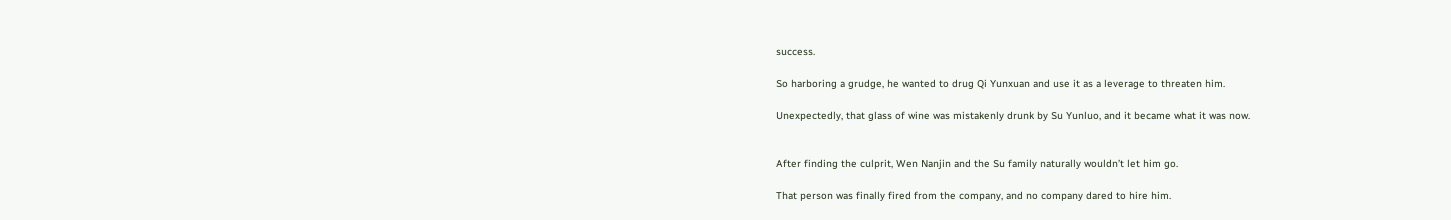success.

So harboring a grudge, he wanted to drug Qi Yunxuan and use it as a leverage to threaten him.

Unexpectedly, that glass of wine was mistakenly drunk by Su Yunluo, and it became what it was now.


After finding the culprit, Wen Nanjin and the Su family naturally wouldn’t let him go.

That person was finally fired from the company, and no company dared to hire him.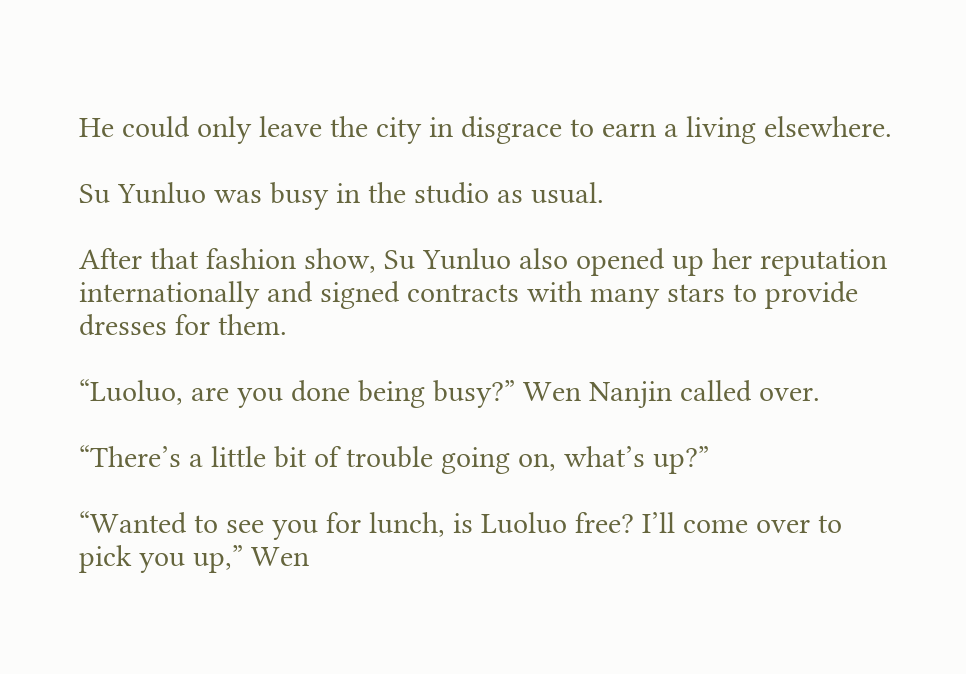He could only leave the city in disgrace to earn a living elsewhere.

Su Yunluo was busy in the studio as usual.

After that fashion show, Su Yunluo also opened up her reputation internationally and signed contracts with many stars to provide dresses for them.

“Luoluo, are you done being busy?” Wen Nanjin called over.

“There’s a little bit of trouble going on, what’s up?”

“Wanted to see you for lunch, is Luoluo free? I’ll come over to pick you up,” Wen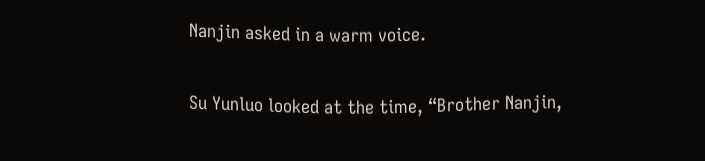Nanjin asked in a warm voice.

Su Yunluo looked at the time, “Brother Nanjin,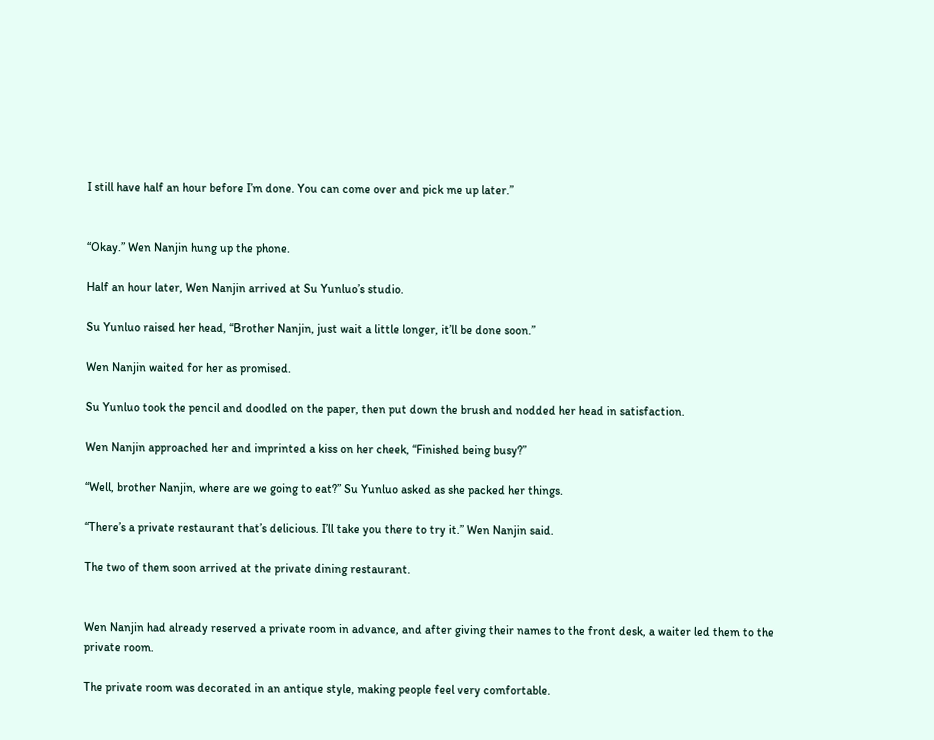I still have half an hour before I’m done. You can come over and pick me up later.”


“Okay.” Wen Nanjin hung up the phone.

Half an hour later, Wen Nanjin arrived at Su Yunluo’s studio.

Su Yunluo raised her head, “Brother Nanjin, just wait a little longer, it’ll be done soon.”

Wen Nanjin waited for her as promised.

Su Yunluo took the pencil and doodled on the paper, then put down the brush and nodded her head in satisfaction.

Wen Nanjin approached her and imprinted a kiss on her cheek, “Finished being busy?”

“Well, brother Nanjin, where are we going to eat?” Su Yunluo asked as she packed her things.

“There’s a private restaurant that’s delicious. I’ll take you there to try it.” Wen Nanjin said.

The two of them soon arrived at the private dining restaurant.


Wen Nanjin had already reserved a private room in advance, and after giving their names to the front desk, a waiter led them to the private room.

The private room was decorated in an antique style, making people feel very comfortable.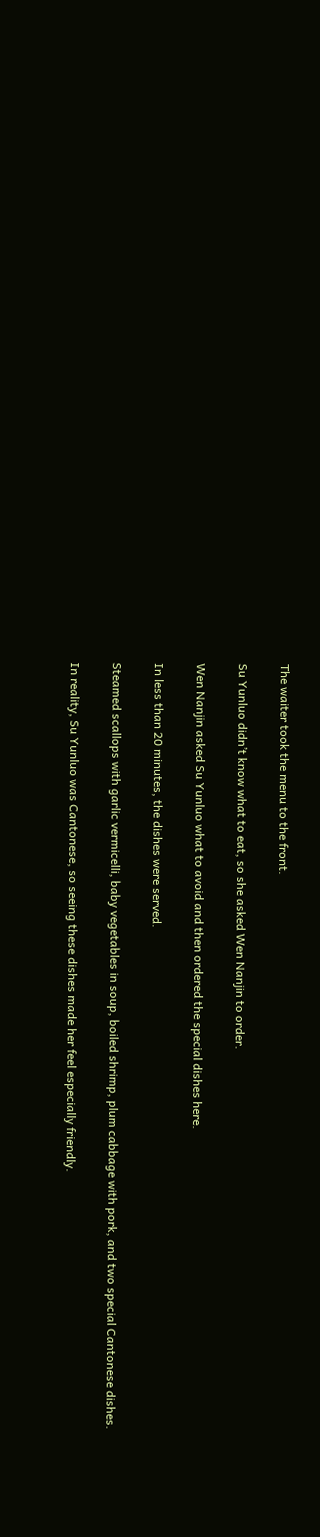The waiter took the menu to the front.

Su Yunluo didn’t know what to eat, so she asked Wen Nanjin to order.

Wen Nanjin asked Su Yunluo what to avoid and then ordered the special dishes here.

In less than 20 minutes, the dishes were served.

Steamed scallops with garlic vermicelli, baby vegetables in soup, boiled shrimp, plum cabbage with pork, and two special Cantonese dishes.

In reality, Su Yunluo was Cantonese, so seeing these dishes made her feel especially friendly.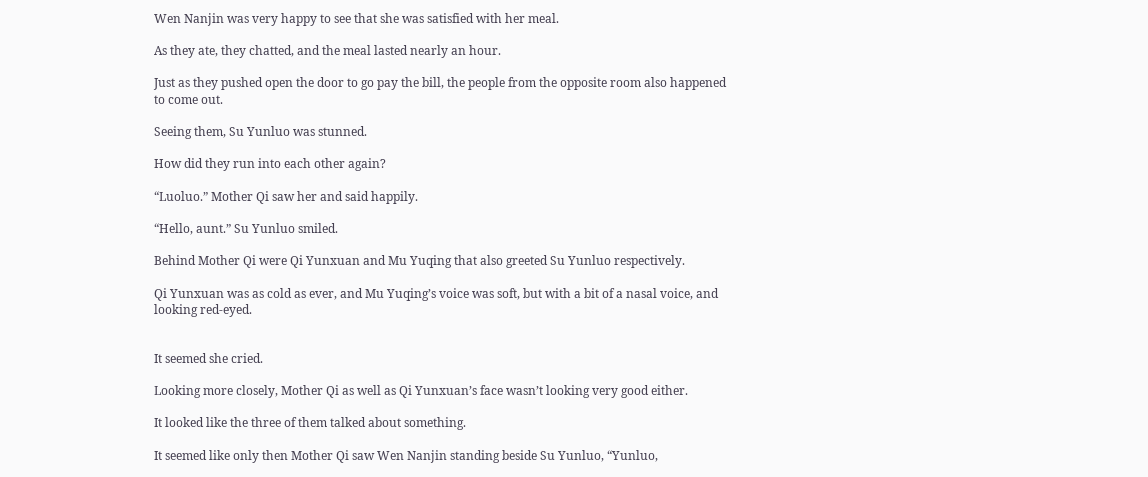Wen Nanjin was very happy to see that she was satisfied with her meal.

As they ate, they chatted, and the meal lasted nearly an hour.

Just as they pushed open the door to go pay the bill, the people from the opposite room also happened to come out.

Seeing them, Su Yunluo was stunned.

How did they run into each other again?

“Luoluo.” Mother Qi saw her and said happily.

“Hello, aunt.” Su Yunluo smiled.

Behind Mother Qi were Qi Yunxuan and Mu Yuqing that also greeted Su Yunluo respectively.

Qi Yunxuan was as cold as ever, and Mu Yuqing’s voice was soft, but with a bit of a nasal voice, and looking red-eyed.


It seemed she cried.

Looking more closely, Mother Qi as well as Qi Yunxuan’s face wasn’t looking very good either.

It looked like the three of them talked about something.

It seemed like only then Mother Qi saw Wen Nanjin standing beside Su Yunluo, “Yunluo,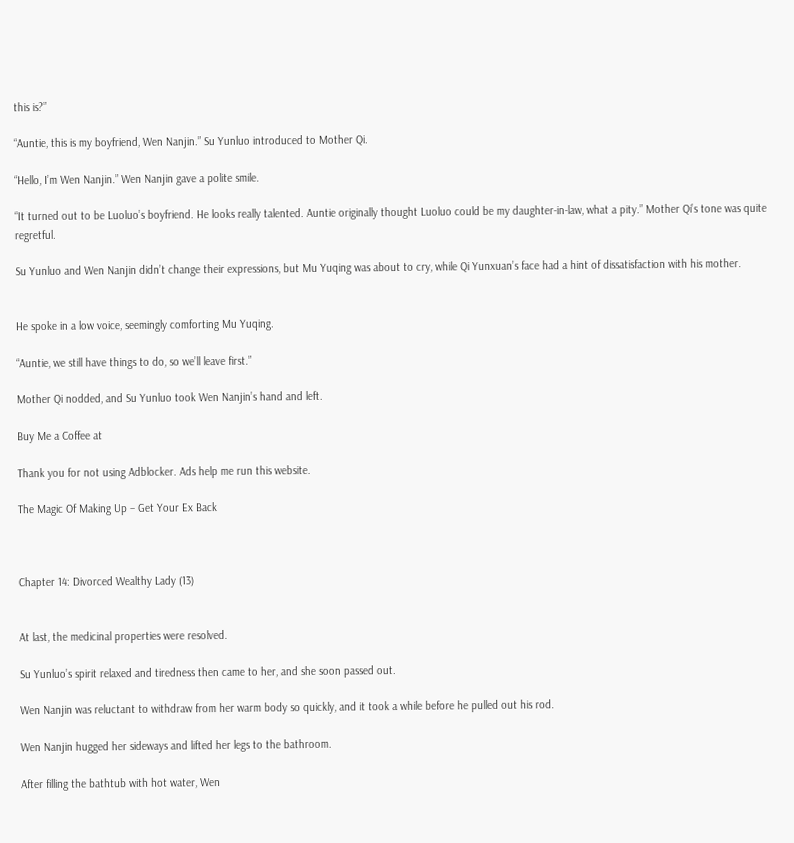this is?”

“Auntie, this is my boyfriend, Wen Nanjin.” Su Yunluo introduced to Mother Qi.

“Hello, I’m Wen Nanjin.” Wen Nanjin gave a polite smile.

“It turned out to be Luoluo’s boyfriend. He looks really talented. Auntie originally thought Luoluo could be my daughter-in-law, what a pity.” Mother Qi’s tone was quite regretful.

Su Yunluo and Wen Nanjin didn’t change their expressions, but Mu Yuqing was about to cry, while Qi Yunxuan’s face had a hint of dissatisfaction with his mother.


He spoke in a low voice, seemingly comforting Mu Yuqing.

“Auntie, we still have things to do, so we’ll leave first.”

Mother Qi nodded, and Su Yunluo took Wen Nanjin’s hand and left.

Buy Me a Coffee at

Thank you for not using Adblocker. Ads help me run this website.

The Magic Of Making Up – Get Your Ex Back



Chapter 14: Divorced Wealthy Lady (13)


At last, the medicinal properties were resolved.

Su Yunluo’s spirit relaxed and tiredness then came to her, and she soon passed out.

Wen Nanjin was reluctant to withdraw from her warm body so quickly, and it took a while before he pulled out his rod.

Wen Nanjin hugged her sideways and lifted her legs to the bathroom.

After filling the bathtub with hot water, Wen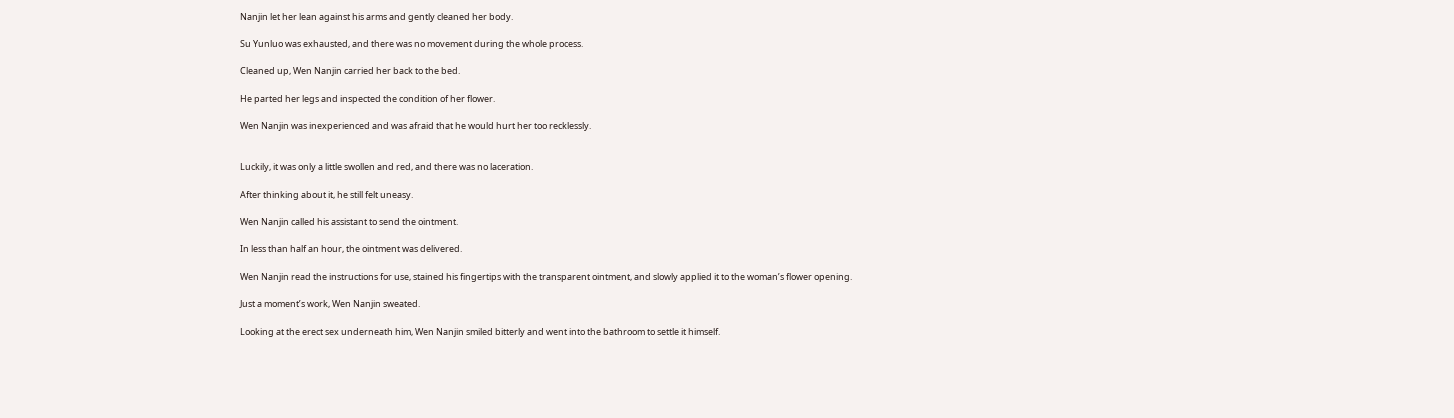Nanjin let her lean against his arms and gently cleaned her body.

Su Yunluo was exhausted, and there was no movement during the whole process.

Cleaned up, Wen Nanjin carried her back to the bed.

He parted her legs and inspected the condition of her flower.

Wen Nanjin was inexperienced and was afraid that he would hurt her too recklessly.


Luckily, it was only a little swollen and red, and there was no laceration.

After thinking about it, he still felt uneasy.

Wen Nanjin called his assistant to send the ointment.

In less than half an hour, the ointment was delivered.

Wen Nanjin read the instructions for use, stained his fingertips with the transparent ointment, and slowly applied it to the woman’s flower opening.

Just a moment’s work, Wen Nanjin sweated.

Looking at the erect sex underneath him, Wen Nanjin smiled bitterly and went into the bathroom to settle it himself.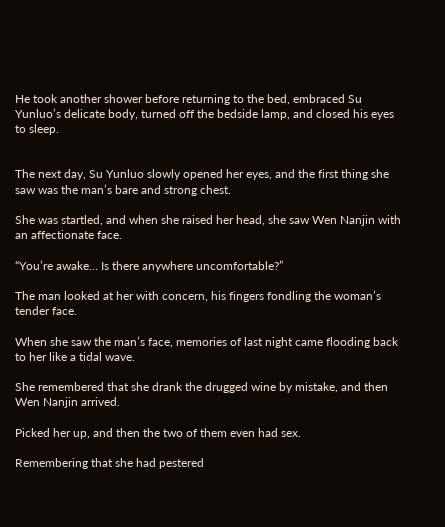He took another shower before returning to the bed, embraced Su Yunluo’s delicate body, turned off the bedside lamp, and closed his eyes to sleep.


The next day, Su Yunluo slowly opened her eyes, and the first thing she saw was the man’s bare and strong chest.

She was startled, and when she raised her head, she saw Wen Nanjin with an affectionate face.

“You’re awake… Is there anywhere uncomfortable?”

The man looked at her with concern, his fingers fondling the woman’s tender face.

When she saw the man’s face, memories of last night came flooding back to her like a tidal wave.

She remembered that she drank the drugged wine by mistake, and then Wen Nanjin arrived.

Picked her up, and then the two of them even had sex.

Remembering that she had pestered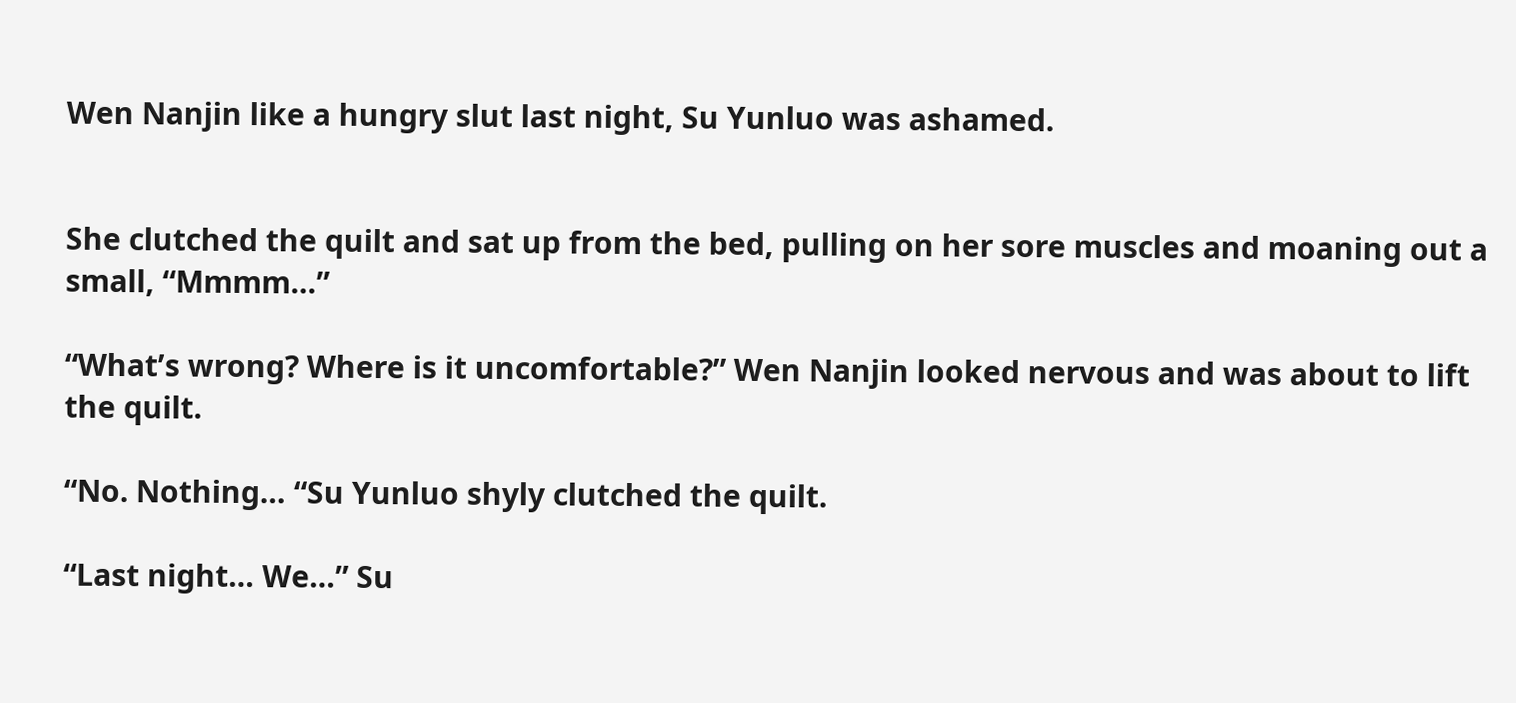Wen Nanjin like a hungry slut last night, Su Yunluo was ashamed.


She clutched the quilt and sat up from the bed, pulling on her sore muscles and moaning out a small, “Mmmm…”

“What’s wrong? Where is it uncomfortable?” Wen Nanjin looked nervous and was about to lift the quilt.

“No. Nothing… “Su Yunluo shyly clutched the quilt.

“Last night… We…” Su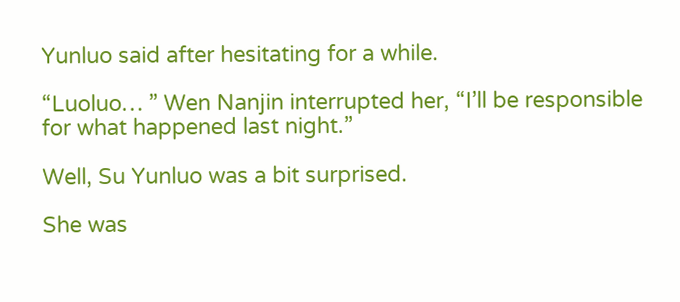Yunluo said after hesitating for a while.

“Luoluo… ” Wen Nanjin interrupted her, “I’ll be responsible for what happened last night.”

Well, Su Yunluo was a bit surprised.

She was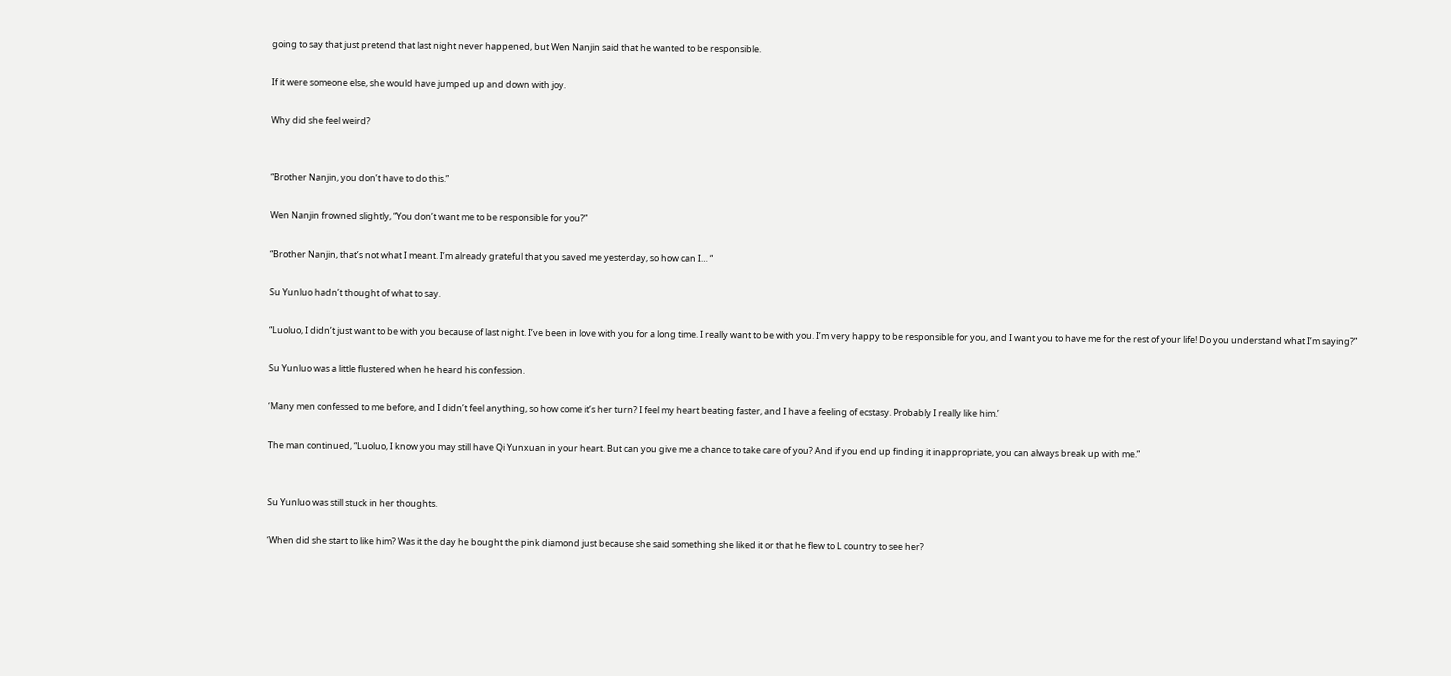going to say that just pretend that last night never happened, but Wen Nanjin said that he wanted to be responsible.

If it were someone else, she would have jumped up and down with joy.

Why did she feel weird?


“Brother Nanjin, you don’t have to do this.”

Wen Nanjin frowned slightly, “You don’t want me to be responsible for you?”

“Brother Nanjin, that’s not what I meant. I’m already grateful that you saved me yesterday, so how can I… “

Su Yunluo hadn’t thought of what to say.

“Luoluo, I didn’t just want to be with you because of last night. I’ve been in love with you for a long time. I really want to be with you. I’m very happy to be responsible for you, and I want you to have me for the rest of your life! Do you understand what I’m saying?”

Su Yunluo was a little flustered when he heard his confession.

‘Many men confessed to me before, and I didn’t feel anything, so how come it’s her turn? I feel my heart beating faster, and I have a feeling of ecstasy. Probably I really like him.’

The man continued, “Luoluo, I know you may still have Qi Yunxuan in your heart. But can you give me a chance to take care of you? And if you end up finding it inappropriate, you can always break up with me.”


Su Yunluo was still stuck in her thoughts.

‘When did she start to like him? Was it the day he bought the pink diamond just because she said something she liked it or that he flew to L country to see her?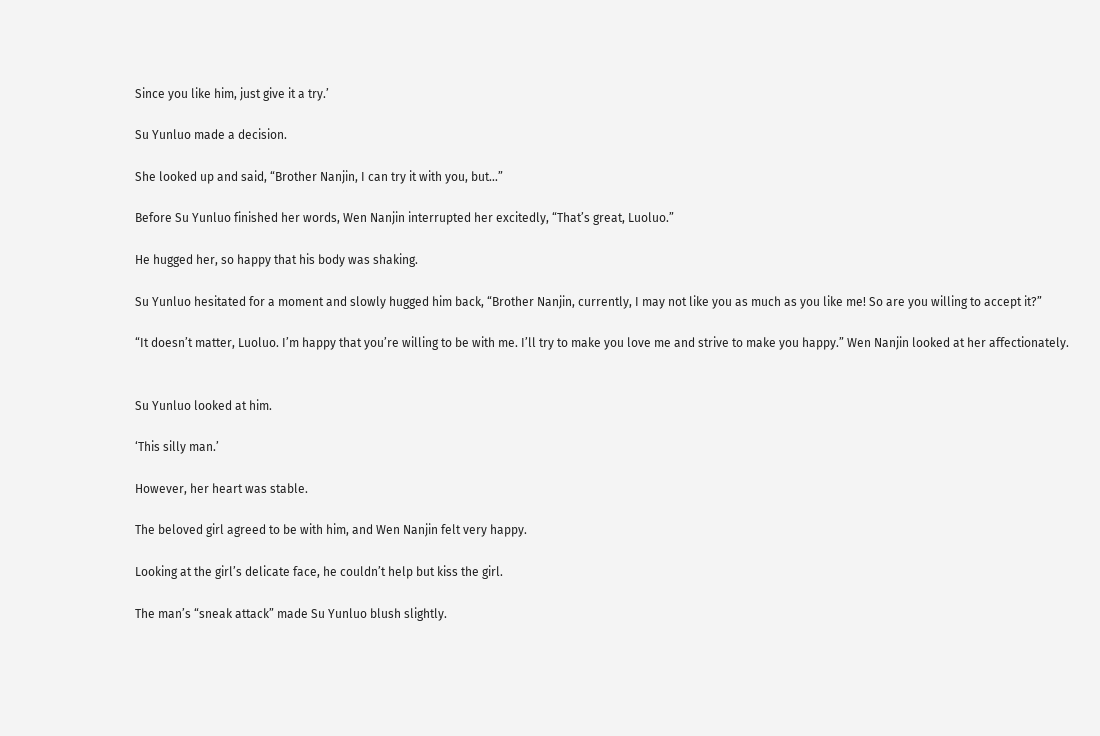Since you like him, just give it a try.’

Su Yunluo made a decision.

She looked up and said, “Brother Nanjin, I can try it with you, but…”

Before Su Yunluo finished her words, Wen Nanjin interrupted her excitedly, “That’s great, Luoluo.”

He hugged her, so happy that his body was shaking.

Su Yunluo hesitated for a moment and slowly hugged him back, “Brother Nanjin, currently, I may not like you as much as you like me! So are you willing to accept it?”

“It doesn’t matter, Luoluo. I’m happy that you’re willing to be with me. I’ll try to make you love me and strive to make you happy.” Wen Nanjin looked at her affectionately.


Su Yunluo looked at him.

‘This silly man.’

However, her heart was stable.

The beloved girl agreed to be with him, and Wen Nanjin felt very happy.

Looking at the girl’s delicate face, he couldn’t help but kiss the girl.

The man’s “sneak attack” made Su Yunluo blush slightly.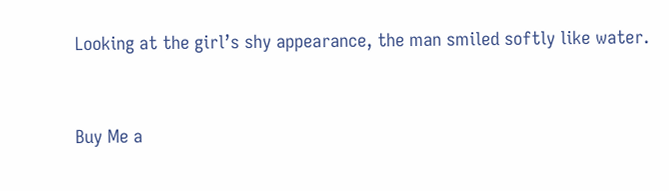Looking at the girl’s shy appearance, the man smiled softly like water.


Buy Me a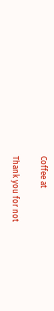Coffee at

Thank you for not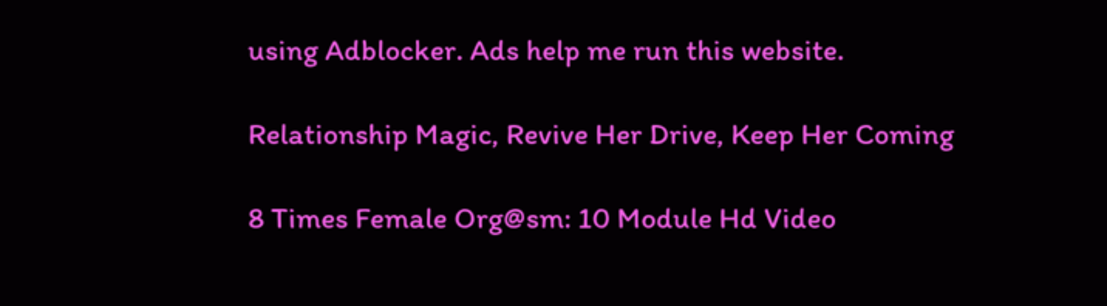using Adblocker. Ads help me run this website.

Relationship Magic, Revive Her Drive, Keep Her Coming

8 Times Female Org@sm: 10 Module Hd Video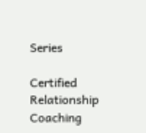Series

Certified Relationship Coaching